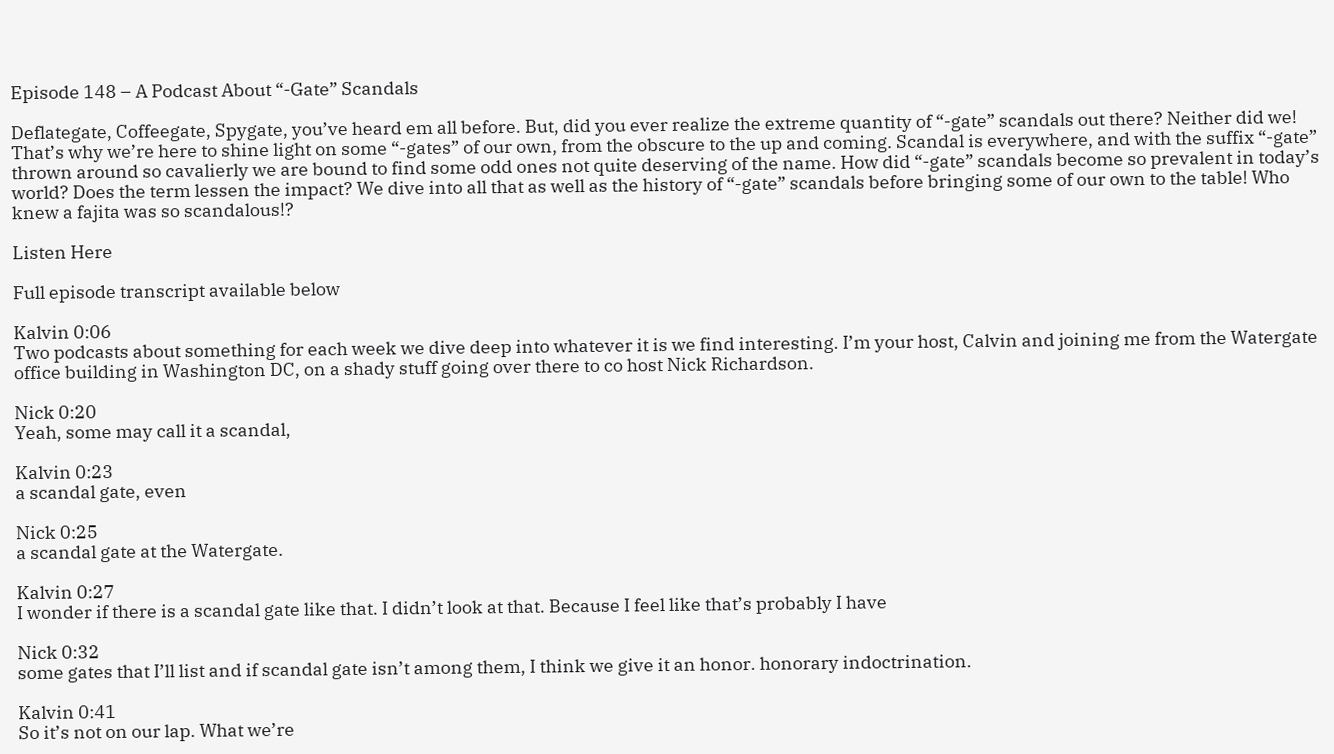Episode 148 – A Podcast About “-Gate” Scandals

Deflategate, Coffeegate, Spygate, you’ve heard em all before. But, did you ever realize the extreme quantity of “-gate” scandals out there? Neither did we! That’s why we’re here to shine light on some “-gates” of our own, from the obscure to the up and coming. Scandal is everywhere, and with the suffix “-gate” thrown around so cavalierly we are bound to find some odd ones not quite deserving of the name. How did “-gate” scandals become so prevalent in today’s world? Does the term lessen the impact? We dive into all that as well as the history of “-gate” scandals before bringing some of our own to the table! Who knew a fajita was so scandalous!?

Listen Here

Full episode transcript available below

Kalvin 0:06
Two podcasts about something for each week we dive deep into whatever it is we find interesting. I’m your host, Calvin and joining me from the Watergate office building in Washington DC, on a shady stuff going over there to co host Nick Richardson.

Nick 0:20
Yeah, some may call it a scandal,

Kalvin 0:23
a scandal gate, even

Nick 0:25
a scandal gate at the Watergate.

Kalvin 0:27
I wonder if there is a scandal gate like that. I didn’t look at that. Because I feel like that’s probably I have

Nick 0:32
some gates that I’ll list and if scandal gate isn’t among them, I think we give it an honor. honorary indoctrination.

Kalvin 0:41
So it’s not on our lap. What we’re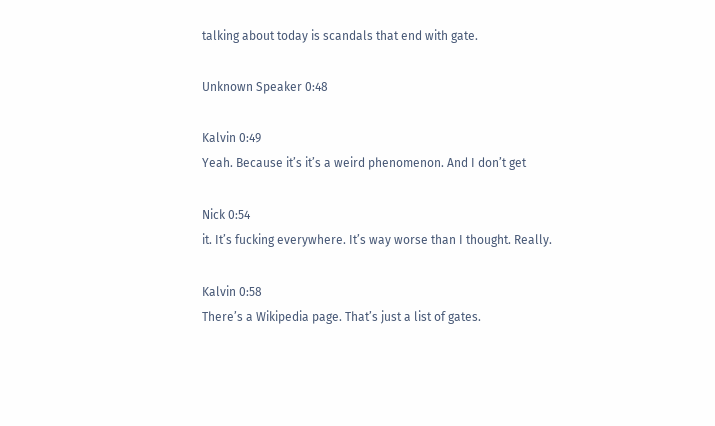talking about today is scandals that end with gate.

Unknown Speaker 0:48

Kalvin 0:49
Yeah. Because it’s it’s a weird phenomenon. And I don’t get

Nick 0:54
it. It’s fucking everywhere. It’s way worse than I thought. Really.

Kalvin 0:58
There’s a Wikipedia page. That’s just a list of gates.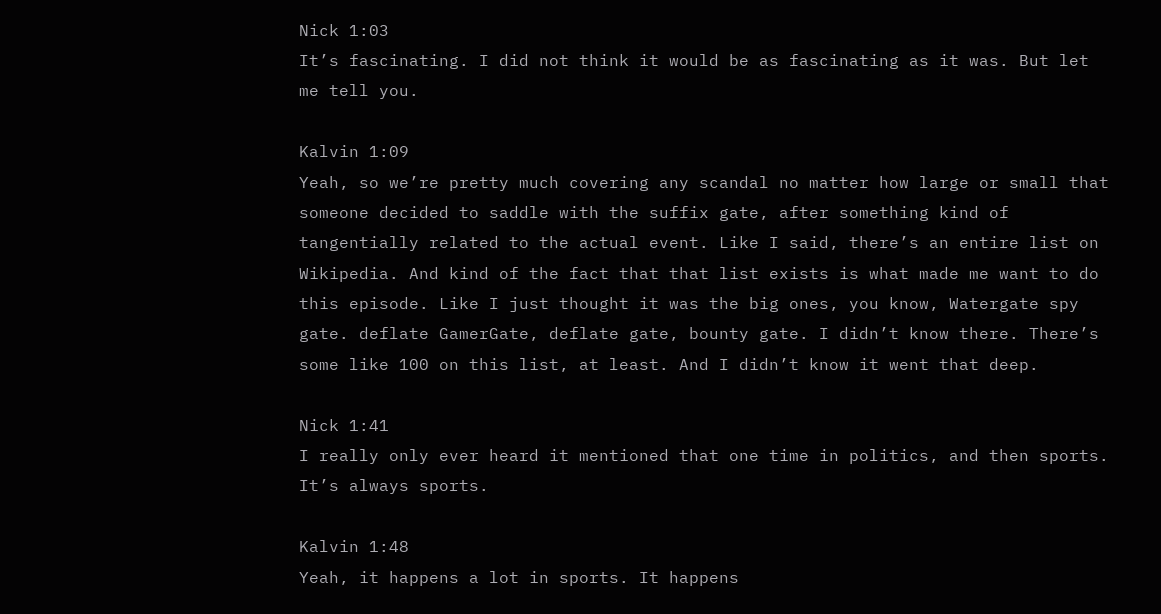Nick 1:03
It’s fascinating. I did not think it would be as fascinating as it was. But let me tell you.

Kalvin 1:09
Yeah, so we’re pretty much covering any scandal no matter how large or small that someone decided to saddle with the suffix gate, after something kind of tangentially related to the actual event. Like I said, there’s an entire list on Wikipedia. And kind of the fact that that list exists is what made me want to do this episode. Like I just thought it was the big ones, you know, Watergate spy gate. deflate GamerGate, deflate gate, bounty gate. I didn’t know there. There’s some like 100 on this list, at least. And I didn’t know it went that deep.

Nick 1:41
I really only ever heard it mentioned that one time in politics, and then sports. It’s always sports.

Kalvin 1:48
Yeah, it happens a lot in sports. It happens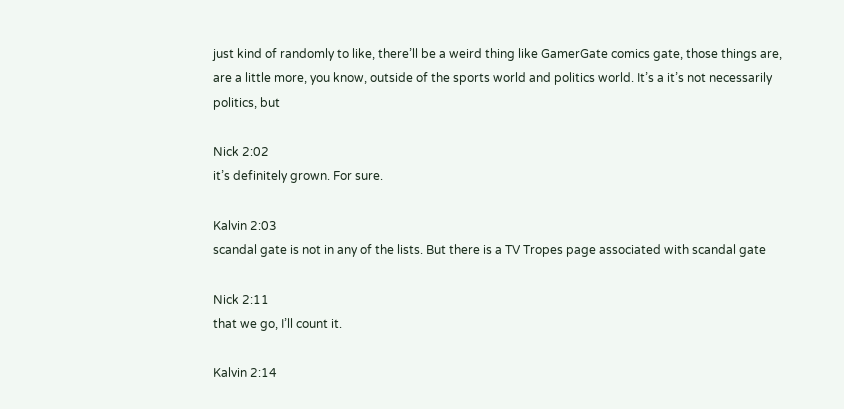just kind of randomly to like, there’ll be a weird thing like GamerGate comics gate, those things are, are a little more, you know, outside of the sports world and politics world. It’s a it’s not necessarily politics, but

Nick 2:02
it’s definitely grown. For sure.

Kalvin 2:03
scandal gate is not in any of the lists. But there is a TV Tropes page associated with scandal gate

Nick 2:11
that we go, I’ll count it.

Kalvin 2:14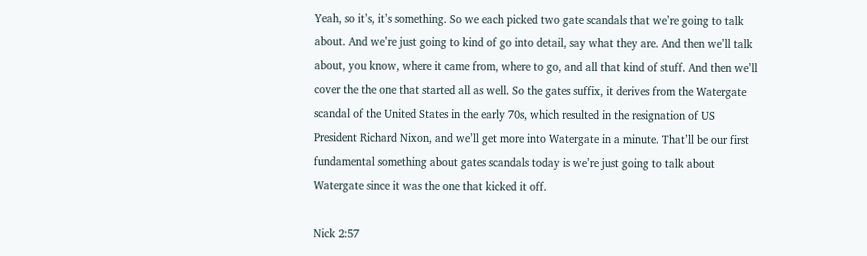Yeah, so it’s, it’s something. So we each picked two gate scandals that we’re going to talk about. And we’re just going to kind of go into detail, say what they are. And then we’ll talk about, you know, where it came from, where to go, and all that kind of stuff. And then we’ll cover the the one that started all as well. So the gates suffix, it derives from the Watergate scandal of the United States in the early 70s, which resulted in the resignation of US President Richard Nixon, and we’ll get more into Watergate in a minute. That’ll be our first fundamental something about gates scandals today is we’re just going to talk about Watergate since it was the one that kicked it off.

Nick 2:57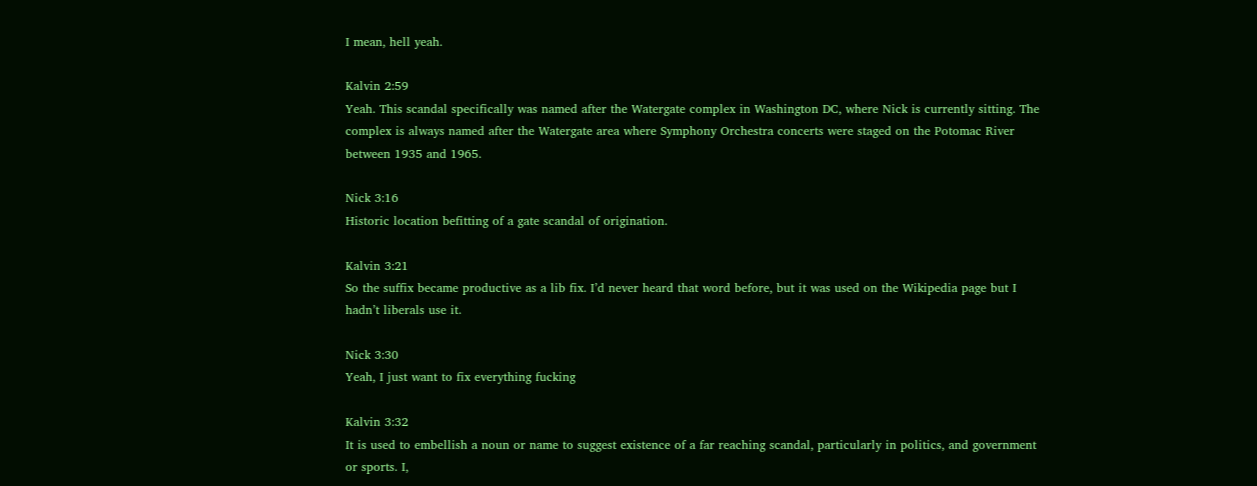I mean, hell yeah.

Kalvin 2:59
Yeah. This scandal specifically was named after the Watergate complex in Washington DC, where Nick is currently sitting. The complex is always named after the Watergate area where Symphony Orchestra concerts were staged on the Potomac River between 1935 and 1965.

Nick 3:16
Historic location befitting of a gate scandal of origination.

Kalvin 3:21
So the suffix became productive as a lib fix. I’d never heard that word before, but it was used on the Wikipedia page but I hadn’t liberals use it.

Nick 3:30
Yeah, I just want to fix everything fucking

Kalvin 3:32
It is used to embellish a noun or name to suggest existence of a far reaching scandal, particularly in politics, and government or sports. I,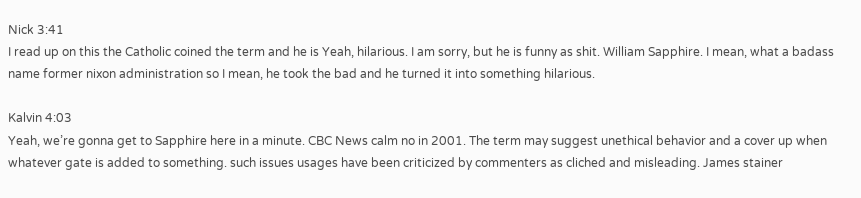Nick 3:41
I read up on this the Catholic coined the term and he is Yeah, hilarious. I am sorry, but he is funny as shit. William Sapphire. I mean, what a badass name former nixon administration so I mean, he took the bad and he turned it into something hilarious.

Kalvin 4:03
Yeah, we’re gonna get to Sapphire here in a minute. CBC News calm no in 2001. The term may suggest unethical behavior and a cover up when whatever gate is added to something. such issues usages have been criticized by commenters as cliched and misleading. James stainer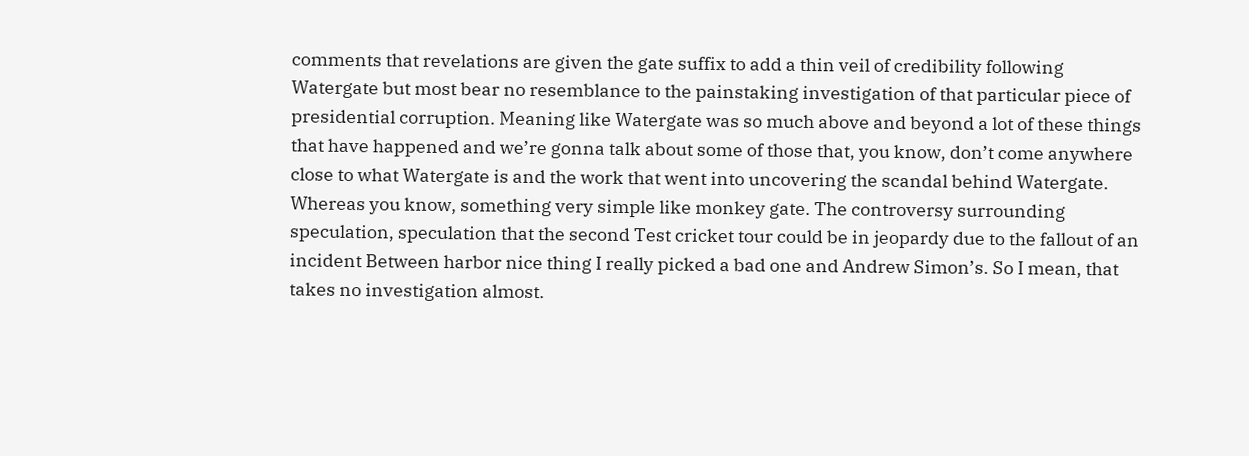comments that revelations are given the gate suffix to add a thin veil of credibility following Watergate but most bear no resemblance to the painstaking investigation of that particular piece of presidential corruption. Meaning like Watergate was so much above and beyond a lot of these things that have happened and we’re gonna talk about some of those that, you know, don’t come anywhere close to what Watergate is and the work that went into uncovering the scandal behind Watergate. Whereas you know, something very simple like monkey gate. The controversy surrounding speculation, speculation that the second Test cricket tour could be in jeopardy due to the fallout of an incident Between harbor nice thing I really picked a bad one and Andrew Simon’s. So I mean, that takes no investigation almost.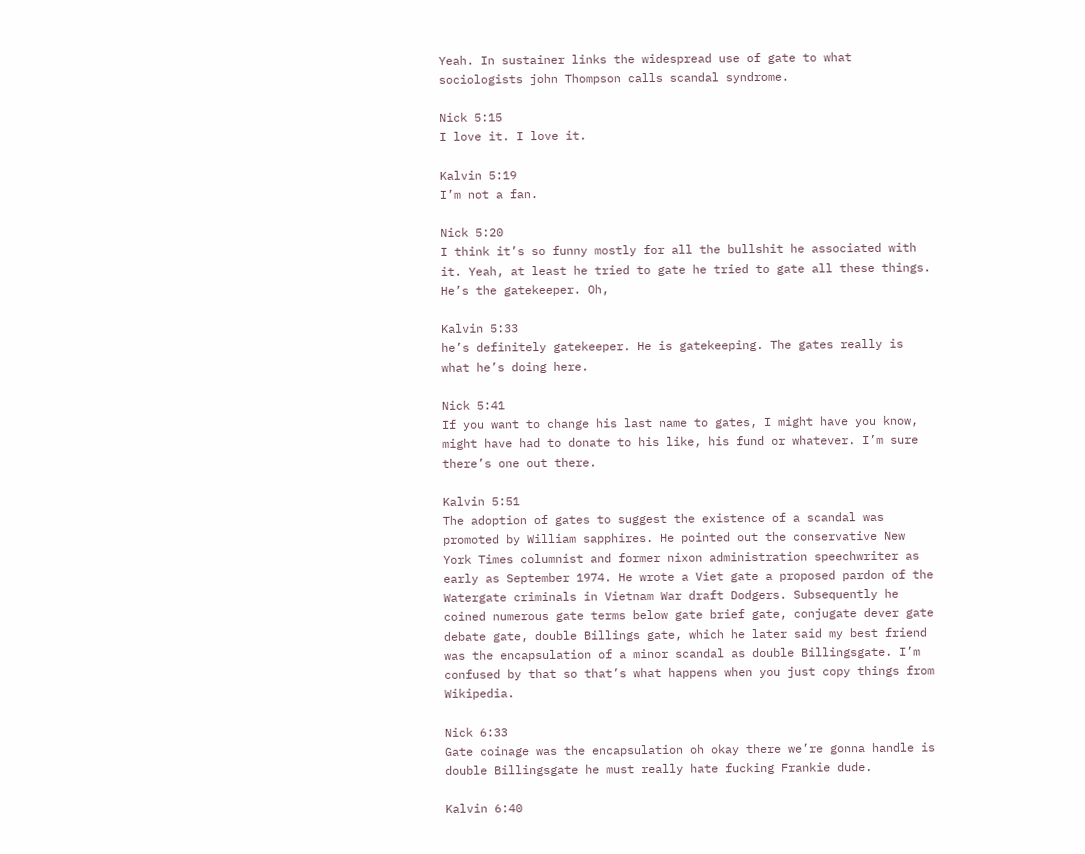Yeah. In sustainer links the widespread use of gate to what sociologists john Thompson calls scandal syndrome.

Nick 5:15
I love it. I love it.

Kalvin 5:19
I’m not a fan.

Nick 5:20
I think it’s so funny mostly for all the bullshit he associated with it. Yeah, at least he tried to gate he tried to gate all these things. He’s the gatekeeper. Oh,

Kalvin 5:33
he’s definitely gatekeeper. He is gatekeeping. The gates really is what he’s doing here.

Nick 5:41
If you want to change his last name to gates, I might have you know, might have had to donate to his like, his fund or whatever. I’m sure there’s one out there.

Kalvin 5:51
The adoption of gates to suggest the existence of a scandal was promoted by William sapphires. He pointed out the conservative New York Times columnist and former nixon administration speechwriter as early as September 1974. He wrote a Viet gate a proposed pardon of the Watergate criminals in Vietnam War draft Dodgers. Subsequently he coined numerous gate terms below gate brief gate, conjugate dever gate debate gate, double Billings gate, which he later said my best friend was the encapsulation of a minor scandal as double Billingsgate. I’m confused by that so that’s what happens when you just copy things from Wikipedia.

Nick 6:33
Gate coinage was the encapsulation oh okay there we’re gonna handle is double Billingsgate he must really hate fucking Frankie dude.

Kalvin 6:40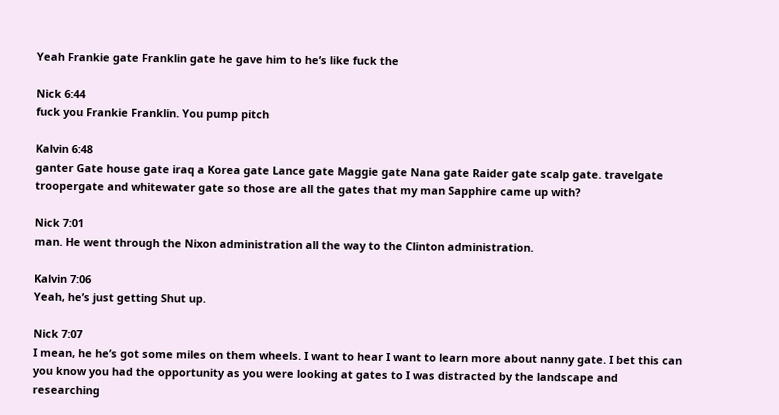Yeah Frankie gate Franklin gate he gave him to he’s like fuck the

Nick 6:44
fuck you Frankie Franklin. You pump pitch

Kalvin 6:48
ganter Gate house gate iraq a Korea gate Lance gate Maggie gate Nana gate Raider gate scalp gate. travelgate troopergate and whitewater gate so those are all the gates that my man Sapphire came up with?

Nick 7:01
man. He went through the Nixon administration all the way to the Clinton administration.

Kalvin 7:06
Yeah, he’s just getting Shut up.

Nick 7:07
I mean, he he’s got some miles on them wheels. I want to hear I want to learn more about nanny gate. I bet this can you know you had the opportunity as you were looking at gates to I was distracted by the landscape and researching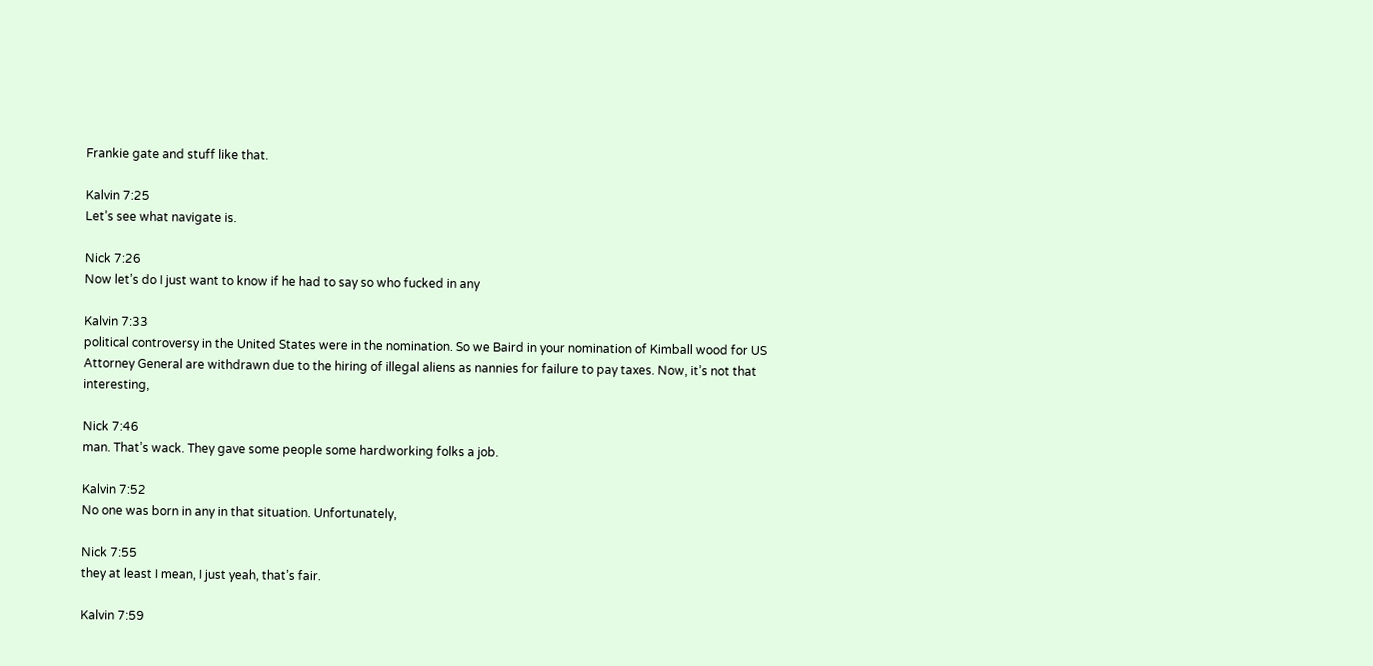Frankie gate and stuff like that.

Kalvin 7:25
Let’s see what navigate is.

Nick 7:26
Now let’s do I just want to know if he had to say so who fucked in any

Kalvin 7:33
political controversy in the United States were in the nomination. So we Baird in your nomination of Kimball wood for US Attorney General are withdrawn due to the hiring of illegal aliens as nannies for failure to pay taxes. Now, it’s not that interesting,

Nick 7:46
man. That’s wack. They gave some people some hardworking folks a job.

Kalvin 7:52
No one was born in any in that situation. Unfortunately,

Nick 7:55
they at least I mean, I just yeah, that’s fair.

Kalvin 7:59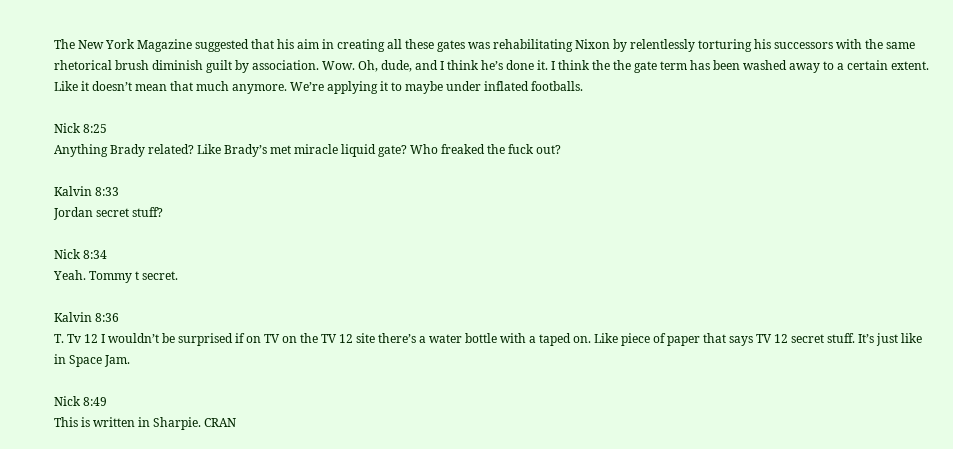The New York Magazine suggested that his aim in creating all these gates was rehabilitating Nixon by relentlessly torturing his successors with the same rhetorical brush diminish guilt by association. Wow. Oh, dude, and I think he’s done it. I think the the gate term has been washed away to a certain extent. Like it doesn’t mean that much anymore. We’re applying it to maybe under inflated footballs.

Nick 8:25
Anything Brady related? Like Brady’s met miracle liquid gate? Who freaked the fuck out?

Kalvin 8:33
Jordan secret stuff?

Nick 8:34
Yeah. Tommy t secret.

Kalvin 8:36
T. Tv 12 I wouldn’t be surprised if on TV on the TV 12 site there’s a water bottle with a taped on. Like piece of paper that says TV 12 secret stuff. It’s just like in Space Jam.

Nick 8:49
This is written in Sharpie. CRAN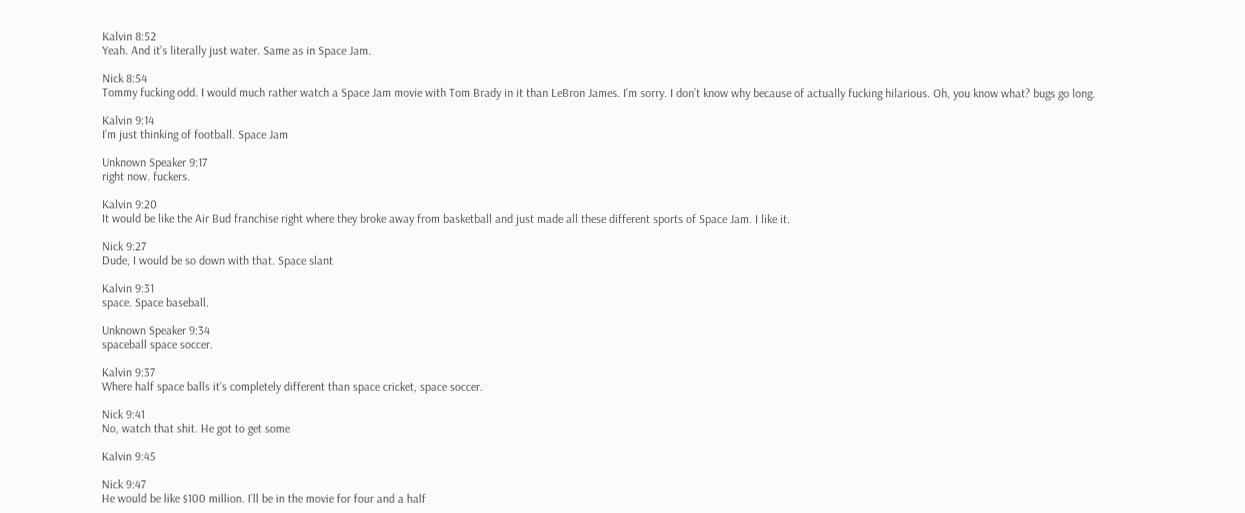Kalvin 8:52
Yeah. And it’s literally just water. Same as in Space Jam.

Nick 8:54
Tommy fucking odd. I would much rather watch a Space Jam movie with Tom Brady in it than LeBron James. I’m sorry. I don’t know why because of actually fucking hilarious. Oh, you know what? bugs go long.

Kalvin 9:14
I’m just thinking of football. Space Jam

Unknown Speaker 9:17
right now. fuckers.

Kalvin 9:20
It would be like the Air Bud franchise right where they broke away from basketball and just made all these different sports of Space Jam. I like it.

Nick 9:27
Dude, I would be so down with that. Space slant

Kalvin 9:31
space. Space baseball.

Unknown Speaker 9:34
spaceball space soccer.

Kalvin 9:37
Where half space balls it’s completely different than space cricket, space soccer.

Nick 9:41
No, watch that shit. He got to get some

Kalvin 9:45

Nick 9:47
He would be like $100 million. I’ll be in the movie for four and a half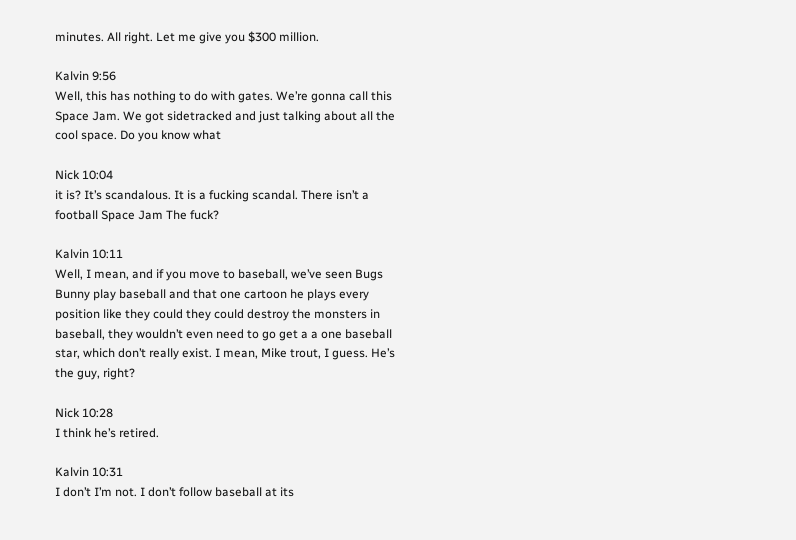minutes. All right. Let me give you $300 million.

Kalvin 9:56
Well, this has nothing to do with gates. We’re gonna call this Space Jam. We got sidetracked and just talking about all the cool space. Do you know what

Nick 10:04
it is? It’s scandalous. It is a fucking scandal. There isn’t a football Space Jam The fuck?

Kalvin 10:11
Well, I mean, and if you move to baseball, we’ve seen Bugs Bunny play baseball and that one cartoon he plays every position like they could they could destroy the monsters in baseball, they wouldn’t even need to go get a a one baseball star, which don’t really exist. I mean, Mike trout, I guess. He’s the guy, right?

Nick 10:28
I think he’s retired.

Kalvin 10:31
I don’t I’m not. I don’t follow baseball at its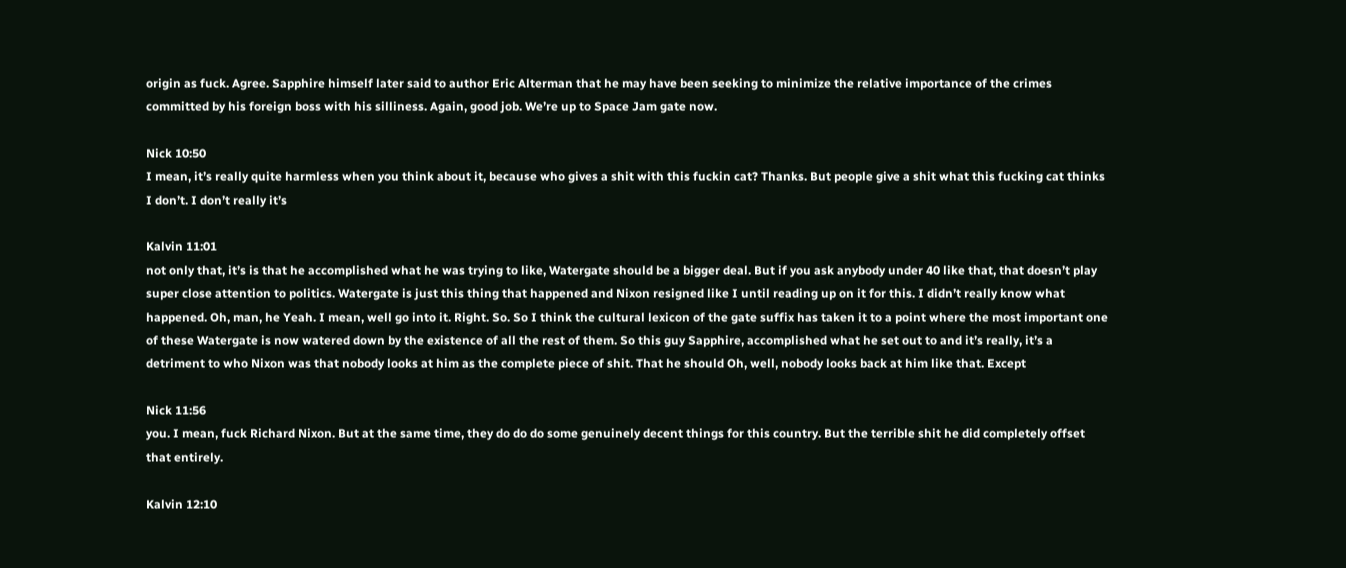origin as fuck. Agree. Sapphire himself later said to author Eric Alterman that he may have been seeking to minimize the relative importance of the crimes committed by his foreign boss with his silliness. Again, good job. We’re up to Space Jam gate now.

Nick 10:50
I mean, it’s really quite harmless when you think about it, because who gives a shit with this fuckin cat? Thanks. But people give a shit what this fucking cat thinks I don’t. I don’t really it’s

Kalvin 11:01
not only that, it’s is that he accomplished what he was trying to like, Watergate should be a bigger deal. But if you ask anybody under 40 like that, that doesn’t play super close attention to politics. Watergate is just this thing that happened and Nixon resigned like I until reading up on it for this. I didn’t really know what happened. Oh, man, he Yeah. I mean, well go into it. Right. So. So I think the cultural lexicon of the gate suffix has taken it to a point where the most important one of these Watergate is now watered down by the existence of all the rest of them. So this guy Sapphire, accomplished what he set out to and it’s really, it’s a detriment to who Nixon was that nobody looks at him as the complete piece of shit. That he should Oh, well, nobody looks back at him like that. Except

Nick 11:56
you. I mean, fuck Richard Nixon. But at the same time, they do do do some genuinely decent things for this country. But the terrible shit he did completely offset that entirely.

Kalvin 12:10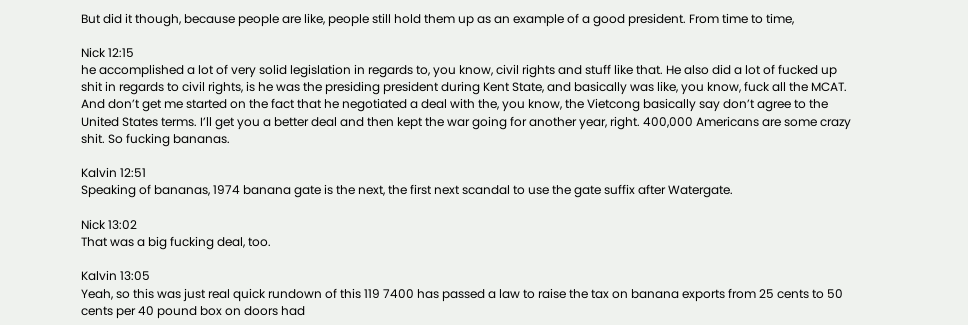But did it though, because people are like, people still hold them up as an example of a good president. From time to time,

Nick 12:15
he accomplished a lot of very solid legislation in regards to, you know, civil rights and stuff like that. He also did a lot of fucked up shit in regards to civil rights, is he was the presiding president during Kent State, and basically was like, you know, fuck all the MCAT. And don’t get me started on the fact that he negotiated a deal with the, you know, the Vietcong basically say don’t agree to the United States terms. I’ll get you a better deal and then kept the war going for another year, right. 400,000 Americans are some crazy shit. So fucking bananas.

Kalvin 12:51
Speaking of bananas, 1974 banana gate is the next, the first next scandal to use the gate suffix after Watergate.

Nick 13:02
That was a big fucking deal, too.

Kalvin 13:05
Yeah, so this was just real quick rundown of this 119 7400 has passed a law to raise the tax on banana exports from 25 cents to 50 cents per 40 pound box on doors had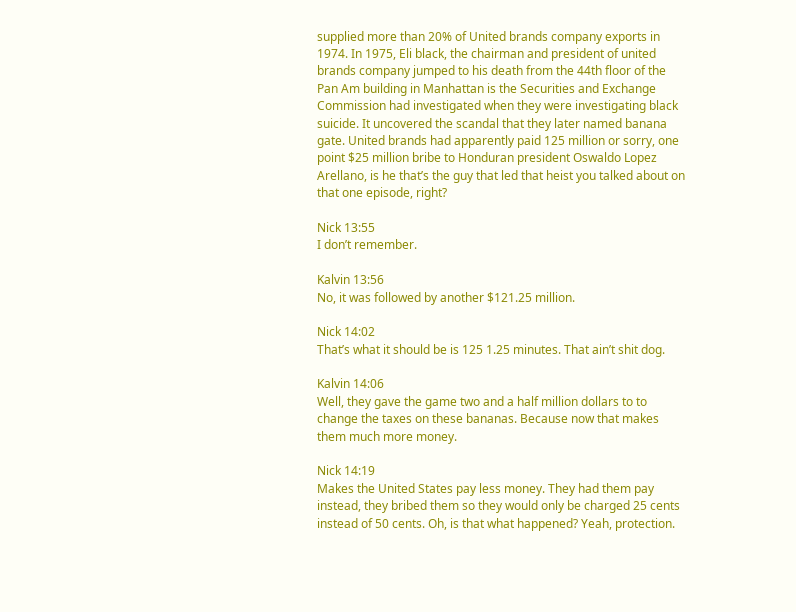supplied more than 20% of United brands company exports in 1974. In 1975, Eli black, the chairman and president of united brands company jumped to his death from the 44th floor of the Pan Am building in Manhattan is the Securities and Exchange Commission had investigated when they were investigating black suicide. It uncovered the scandal that they later named banana gate. United brands had apparently paid 125 million or sorry, one point $25 million bribe to Honduran president Oswaldo Lopez Arellano, is he that’s the guy that led that heist you talked about on that one episode, right?

Nick 13:55
I don’t remember.

Kalvin 13:56
No, it was followed by another $121.25 million.

Nick 14:02
That’s what it should be is 125 1.25 minutes. That ain’t shit dog.

Kalvin 14:06
Well, they gave the game two and a half million dollars to to change the taxes on these bananas. Because now that makes them much more money.

Nick 14:19
Makes the United States pay less money. They had them pay instead, they bribed them so they would only be charged 25 cents instead of 50 cents. Oh, is that what happened? Yeah, protection.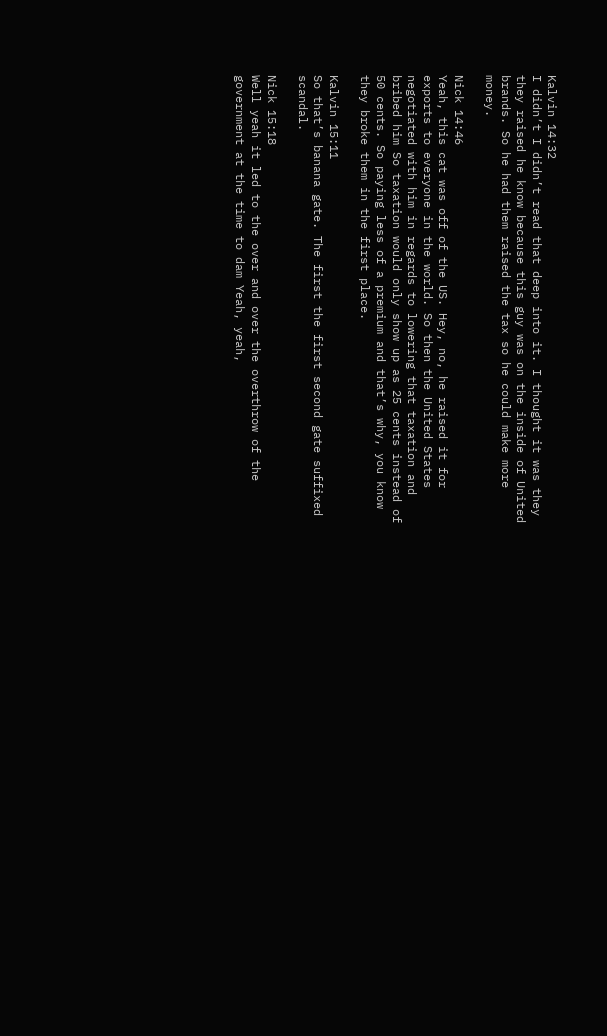Kalvin 14:32
I didn’t I didn’t read that deep into it. I thought it was they they raised he know because this guy was on the inside of United brands. So he had them raised the tax so he could make more money.

Nick 14:46
Yeah, this cat was off of the US. Hey, no, he raised it for exports to everyone in the world. So then the United States negotiated with him in regards to lowering that taxation and bribed him So taxation would only show up as 25 cents instead of 50 cents. So paying less of a premium and that’s why, you know they broke them in the first place.

Kalvin 15:11
So that’s banana gate. The first the first second gate suffixed scandal.

Nick 15:18
Well yeah it led to the over and over the overthrow of the government at the time to dam Yeah, yeah,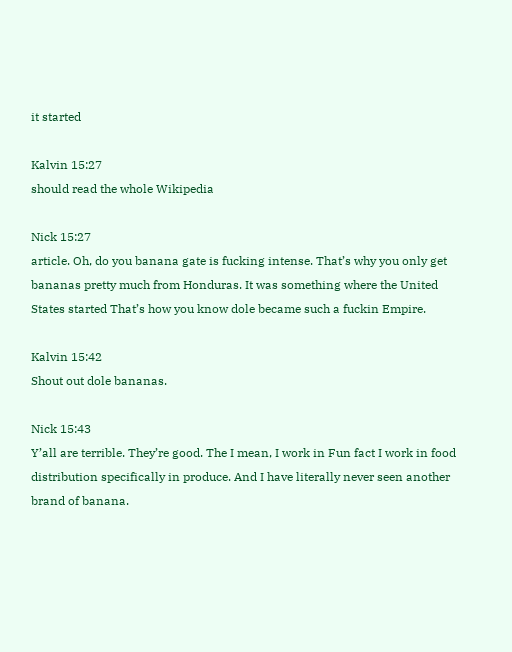it started

Kalvin 15:27
should read the whole Wikipedia

Nick 15:27
article. Oh, do you banana gate is fucking intense. That’s why you only get bananas pretty much from Honduras. It was something where the United States started That’s how you know dole became such a fuckin Empire.

Kalvin 15:42
Shout out dole bananas.

Nick 15:43
Y’all are terrible. They’re good. The I mean, I work in Fun fact I work in food distribution specifically in produce. And I have literally never seen another brand of banana.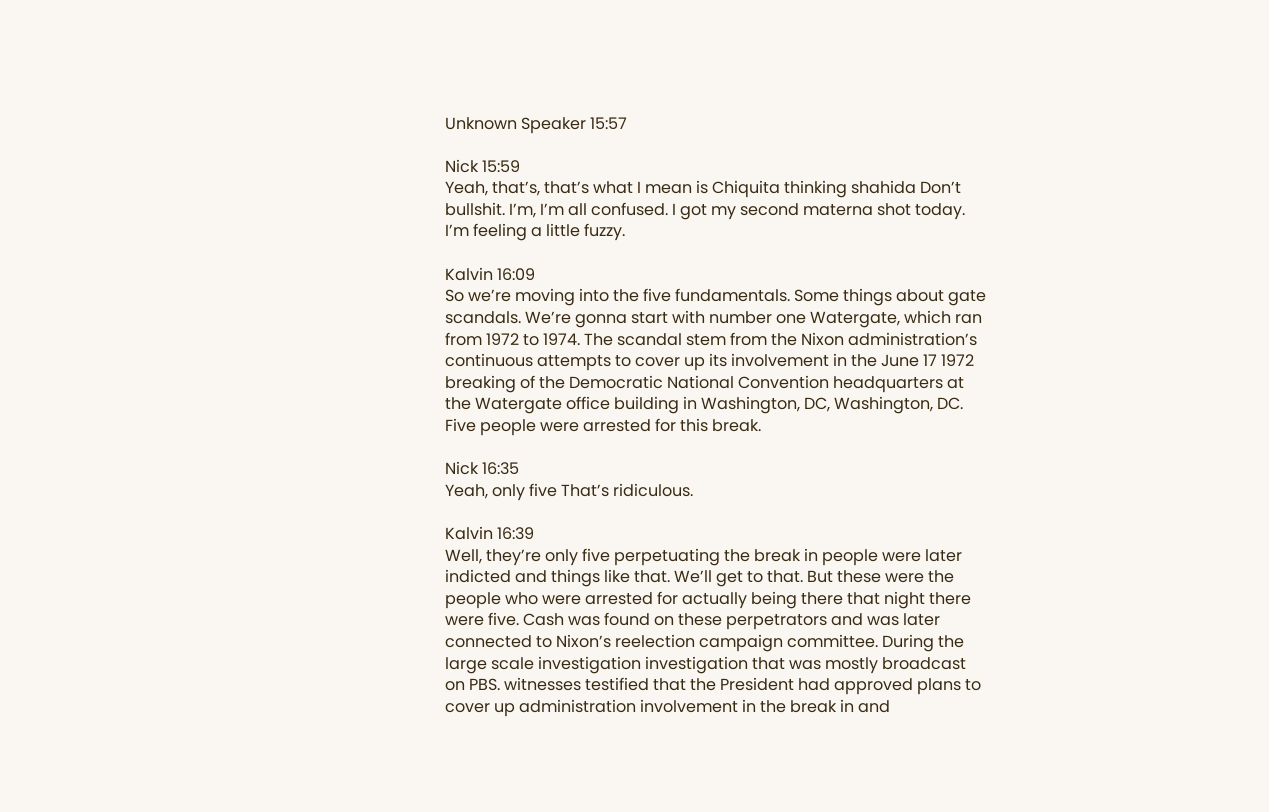Unknown Speaker 15:57

Nick 15:59
Yeah, that’s, that’s what I mean is Chiquita thinking shahida Don’t bullshit. I’m, I’m all confused. I got my second materna shot today. I’m feeling a little fuzzy.

Kalvin 16:09
So we’re moving into the five fundamentals. Some things about gate scandals. We’re gonna start with number one Watergate, which ran from 1972 to 1974. The scandal stem from the Nixon administration’s continuous attempts to cover up its involvement in the June 17 1972 breaking of the Democratic National Convention headquarters at the Watergate office building in Washington, DC, Washington, DC. Five people were arrested for this break.

Nick 16:35
Yeah, only five That’s ridiculous.

Kalvin 16:39
Well, they’re only five perpetuating the break in people were later indicted and things like that. We’ll get to that. But these were the people who were arrested for actually being there that night there were five. Cash was found on these perpetrators and was later connected to Nixon’s reelection campaign committee. During the large scale investigation investigation that was mostly broadcast on PBS. witnesses testified that the President had approved plans to cover up administration involvement in the break in and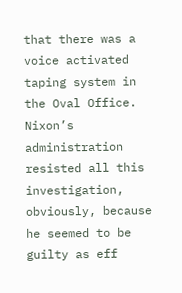that there was a voice activated taping system in the Oval Office. Nixon’s administration resisted all this investigation, obviously, because he seemed to be guilty as eff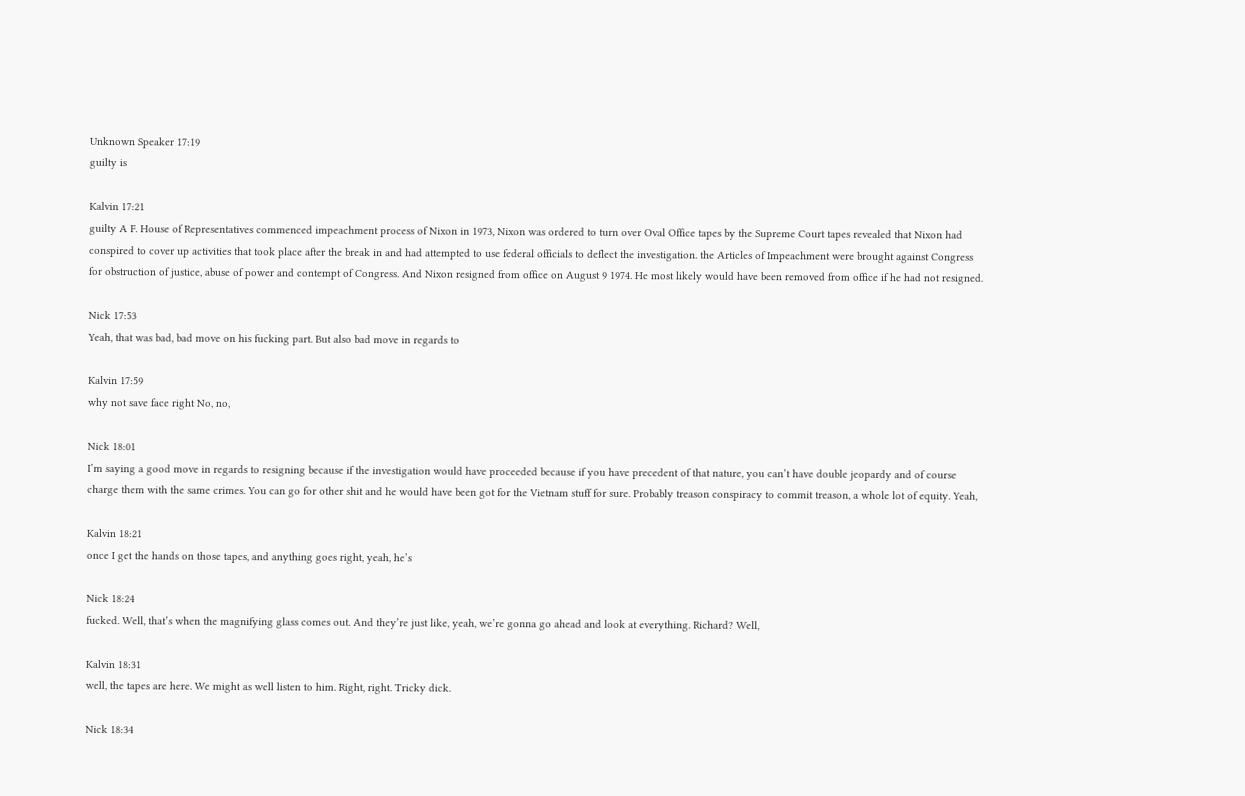Unknown Speaker 17:19
guilty is

Kalvin 17:21
guilty A F. House of Representatives commenced impeachment process of Nixon in 1973, Nixon was ordered to turn over Oval Office tapes by the Supreme Court tapes revealed that Nixon had conspired to cover up activities that took place after the break in and had attempted to use federal officials to deflect the investigation. the Articles of Impeachment were brought against Congress for obstruction of justice, abuse of power and contempt of Congress. And Nixon resigned from office on August 9 1974. He most likely would have been removed from office if he had not resigned.

Nick 17:53
Yeah, that was bad, bad move on his fucking part. But also bad move in regards to

Kalvin 17:59
why not save face right No, no,

Nick 18:01
I’m saying a good move in regards to resigning because if the investigation would have proceeded because if you have precedent of that nature, you can’t have double jeopardy and of course charge them with the same crimes. You can go for other shit and he would have been got for the Vietnam stuff for sure. Probably treason conspiracy to commit treason, a whole lot of equity. Yeah,

Kalvin 18:21
once I get the hands on those tapes, and anything goes right, yeah, he’s

Nick 18:24
fucked. Well, that’s when the magnifying glass comes out. And they’re just like, yeah, we’re gonna go ahead and look at everything. Richard? Well,

Kalvin 18:31
well, the tapes are here. We might as well listen to him. Right, right. Tricky dick.

Nick 18:34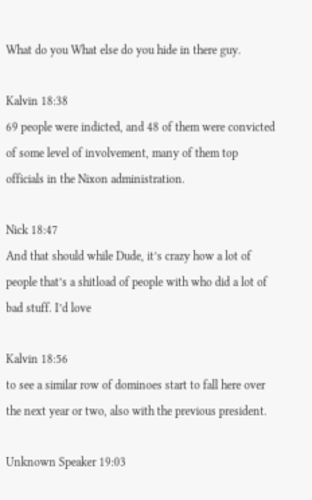What do you What else do you hide in there guy.

Kalvin 18:38
69 people were indicted, and 48 of them were convicted of some level of involvement, many of them top officials in the Nixon administration.

Nick 18:47
And that should while Dude, it’s crazy how a lot of people that’s a shitload of people with who did a lot of bad stuff. I’d love

Kalvin 18:56
to see a similar row of dominoes start to fall here over the next year or two, also with the previous president.

Unknown Speaker 19:03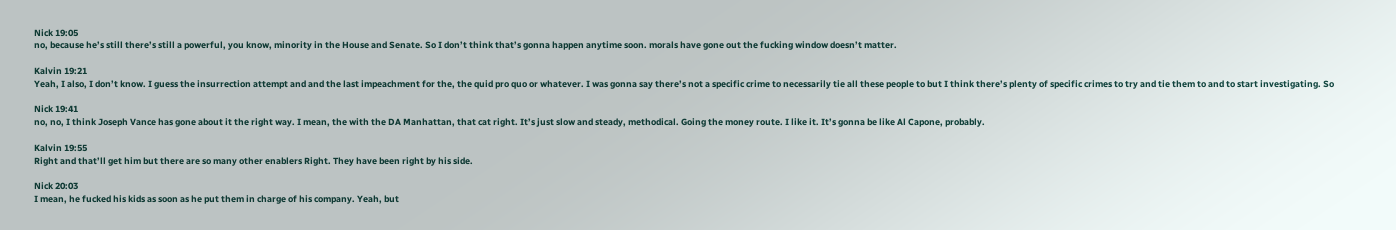Nick 19:05
no, because he’s still there’s still a powerful, you know, minority in the House and Senate. So I don’t think that’s gonna happen anytime soon. morals have gone out the fucking window doesn’t matter.

Kalvin 19:21
Yeah, I also, I don’t know. I guess the insurrection attempt and and the last impeachment for the, the quid pro quo or whatever. I was gonna say there’s not a specific crime to necessarily tie all these people to but I think there’s plenty of specific crimes to try and tie them to and to start investigating. So

Nick 19:41
no, no, I think Joseph Vance has gone about it the right way. I mean, the with the DA Manhattan, that cat right. It’s just slow and steady, methodical. Going the money route. I like it. It’s gonna be like Al Capone, probably.

Kalvin 19:55
Right and that’ll get him but there are so many other enablers Right. They have been right by his side.

Nick 20:03
I mean, he fucked his kids as soon as he put them in charge of his company. Yeah, but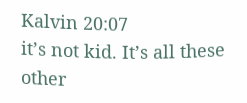Kalvin 20:07
it’s not kid. It’s all these other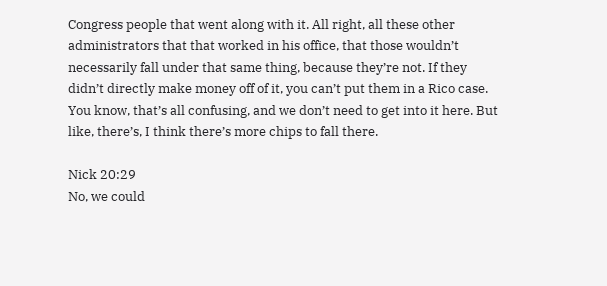Congress people that went along with it. All right, all these other administrators that that worked in his office, that those wouldn’t necessarily fall under that same thing, because they’re not. If they didn’t directly make money off of it, you can’t put them in a Rico case. You know, that’s all confusing, and we don’t need to get into it here. But like, there’s, I think there’s more chips to fall there.

Nick 20:29
No, we could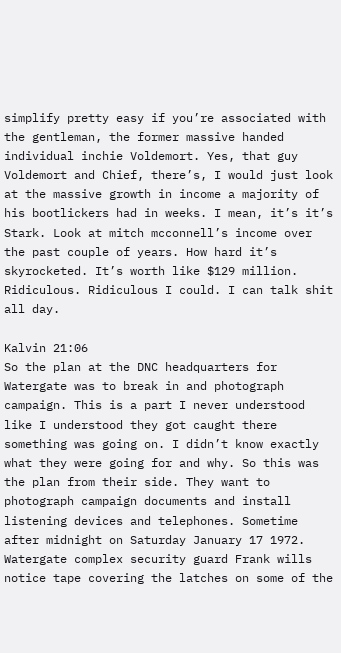simplify pretty easy if you’re associated with the gentleman, the former massive handed individual inchie Voldemort. Yes, that guy Voldemort and Chief, there’s, I would just look at the massive growth in income a majority of his bootlickers had in weeks. I mean, it’s it’s Stark. Look at mitch mcconnell’s income over the past couple of years. How hard it’s skyrocketed. It’s worth like $129 million. Ridiculous. Ridiculous I could. I can talk shit all day.

Kalvin 21:06
So the plan at the DNC headquarters for Watergate was to break in and photograph campaign. This is a part I never understood like I understood they got caught there something was going on. I didn’t know exactly what they were going for and why. So this was the plan from their side. They want to photograph campaign documents and install listening devices and telephones. Sometime after midnight on Saturday January 17 1972. Watergate complex security guard Frank wills notice tape covering the latches on some of the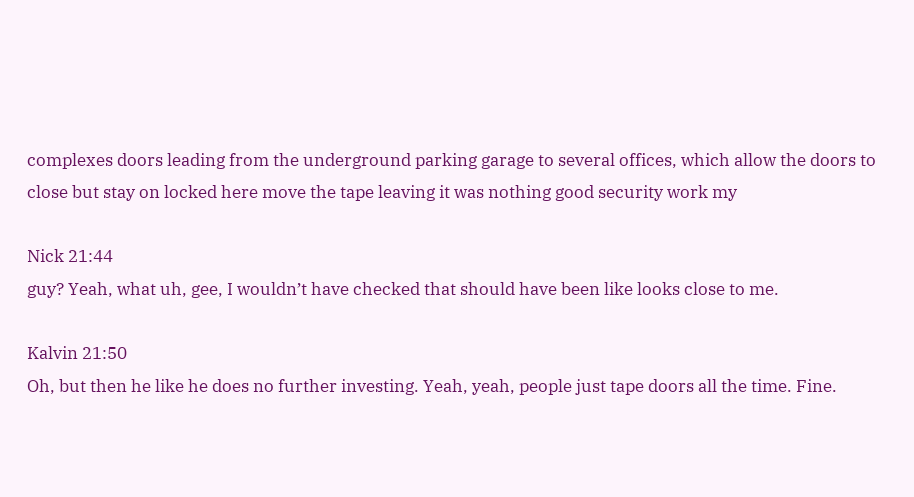complexes doors leading from the underground parking garage to several offices, which allow the doors to close but stay on locked here move the tape leaving it was nothing good security work my

Nick 21:44
guy? Yeah, what uh, gee, I wouldn’t have checked that should have been like looks close to me.

Kalvin 21:50
Oh, but then he like he does no further investing. Yeah, yeah, people just tape doors all the time. Fine.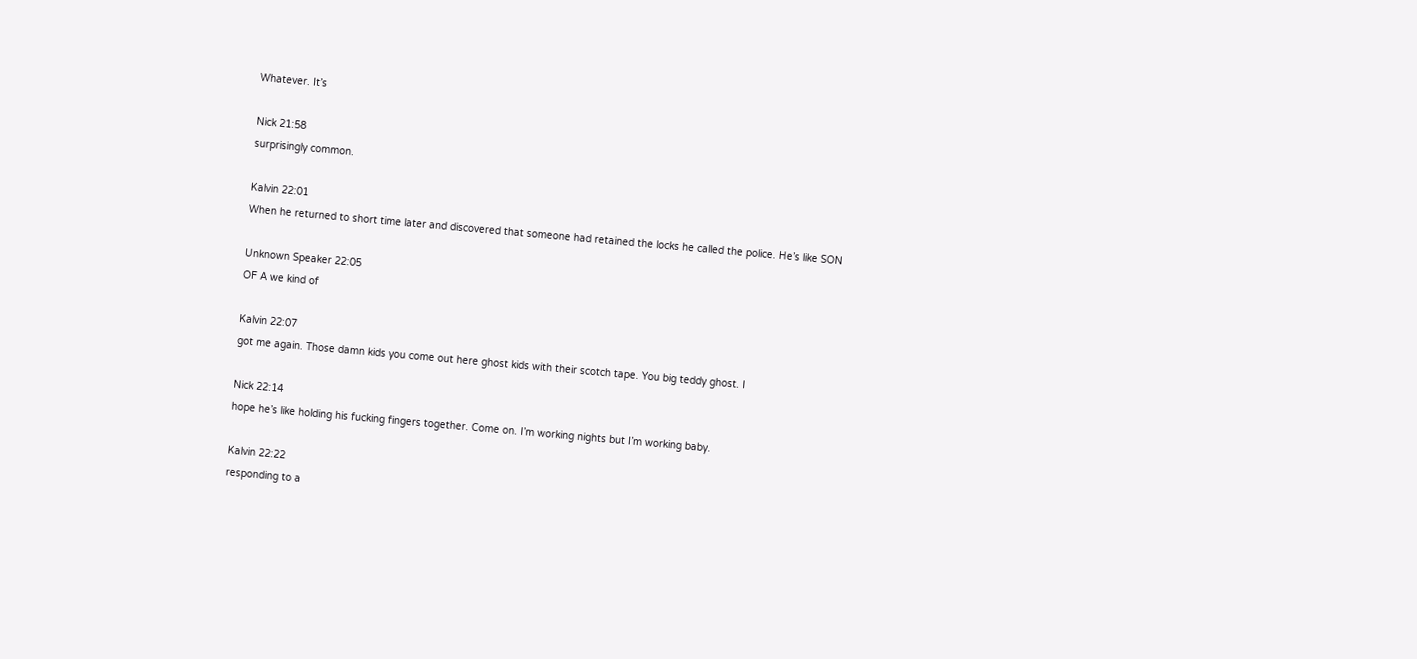Whatever. It’s

Nick 21:58
surprisingly common.

Kalvin 22:01
When he returned to short time later and discovered that someone had retained the locks he called the police. He’s like SON

Unknown Speaker 22:05
OF A we kind of

Kalvin 22:07
got me again. Those damn kids you come out here ghost kids with their scotch tape. You big teddy ghost. I

Nick 22:14
hope he’s like holding his fucking fingers together. Come on. I’m working nights but I’m working baby.

Kalvin 22:22
responding to a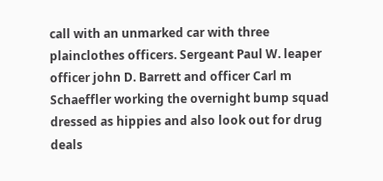call with an unmarked car with three plainclothes officers. Sergeant Paul W. leaper officer john D. Barrett and officer Carl m Schaeffler working the overnight bump squad dressed as hippies and also look out for drug deals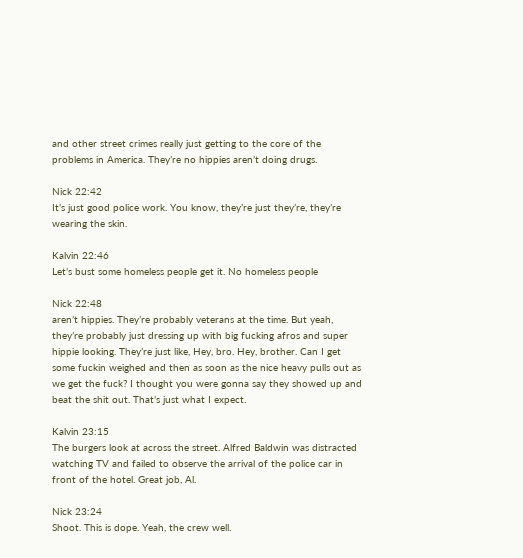and other street crimes really just getting to the core of the problems in America. They’re no hippies aren’t doing drugs.

Nick 22:42
It’s just good police work. You know, they’re just they’re, they’re wearing the skin.

Kalvin 22:46
Let’s bust some homeless people get it. No homeless people

Nick 22:48
aren’t hippies. They’re probably veterans at the time. But yeah, they’re probably just dressing up with big fucking afros and super hippie looking. They’re just like, Hey, bro. Hey, brother. Can I get some fuckin weighed and then as soon as the nice heavy pulls out as we get the fuck? I thought you were gonna say they showed up and beat the shit out. That’s just what I expect.

Kalvin 23:15
The burgers look at across the street. Alfred Baldwin was distracted watching TV and failed to observe the arrival of the police car in front of the hotel. Great job, Al.

Nick 23:24
Shoot. This is dope. Yeah, the crew well.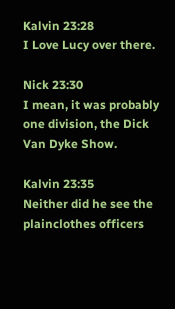Kalvin 23:28
I Love Lucy over there.

Nick 23:30
I mean, it was probably one division, the Dick Van Dyke Show.

Kalvin 23:35
Neither did he see the plainclothes officers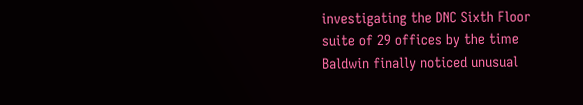investigating the DNC Sixth Floor suite of 29 offices by the time Baldwin finally noticed unusual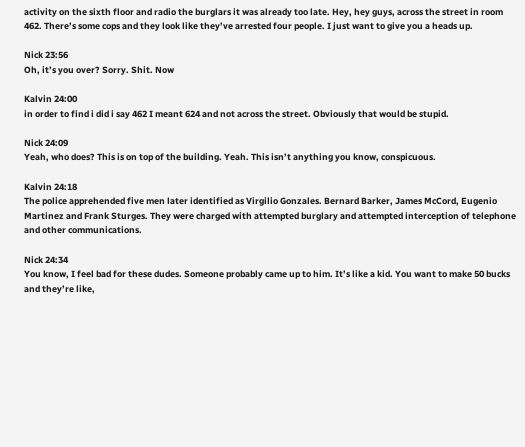activity on the sixth floor and radio the burglars it was already too late. Hey, hey guys, across the street in room 462. There’s some cops and they look like they’ve arrested four people. I just want to give you a heads up.

Nick 23:56
Oh, it’s you over? Sorry. Shit. Now

Kalvin 24:00
in order to find i did i say 462 I meant 624 and not across the street. Obviously that would be stupid.

Nick 24:09
Yeah, who does? This is on top of the building. Yeah. This isn’t anything you know, conspicuous.

Kalvin 24:18
The police apprehended five men later identified as Virgilio Gonzales. Bernard Barker, James McCord, Eugenio Martinez and Frank Sturges. They were charged with attempted burglary and attempted interception of telephone and other communications.

Nick 24:34
You know, I feel bad for these dudes. Someone probably came up to him. It’s like a kid. You want to make 50 bucks and they’re like,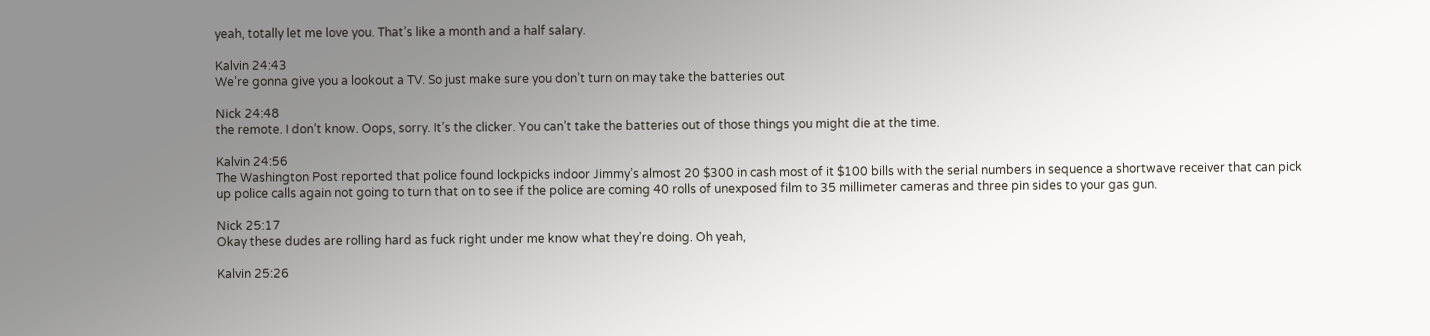yeah, totally let me love you. That’s like a month and a half salary.

Kalvin 24:43
We’re gonna give you a lookout a TV. So just make sure you don’t turn on may take the batteries out

Nick 24:48
the remote. I don’t know. Oops, sorry. It’s the clicker. You can’t take the batteries out of those things you might die at the time.

Kalvin 24:56
The Washington Post reported that police found lockpicks indoor Jimmy’s almost 20 $300 in cash most of it $100 bills with the serial numbers in sequence a shortwave receiver that can pick up police calls again not going to turn that on to see if the police are coming 40 rolls of unexposed film to 35 millimeter cameras and three pin sides to your gas gun.

Nick 25:17
Okay these dudes are rolling hard as fuck right under me know what they’re doing. Oh yeah,

Kalvin 25:26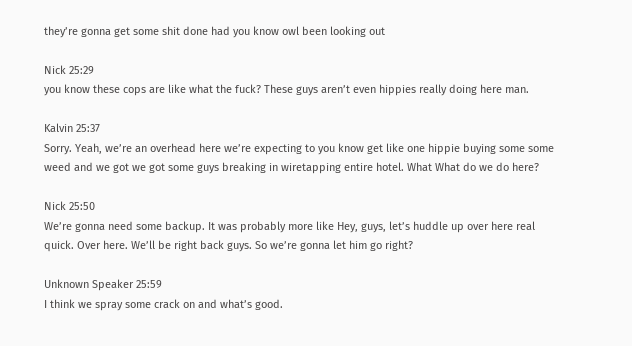they’re gonna get some shit done had you know owl been looking out

Nick 25:29
you know these cops are like what the fuck? These guys aren’t even hippies really doing here man.

Kalvin 25:37
Sorry. Yeah, we’re an overhead here we’re expecting to you know get like one hippie buying some some weed and we got we got some guys breaking in wiretapping entire hotel. What What do we do here?

Nick 25:50
We’re gonna need some backup. It was probably more like Hey, guys, let’s huddle up over here real quick. Over here. We’ll be right back guys. So we’re gonna let him go right?

Unknown Speaker 25:59
I think we spray some crack on and what’s good.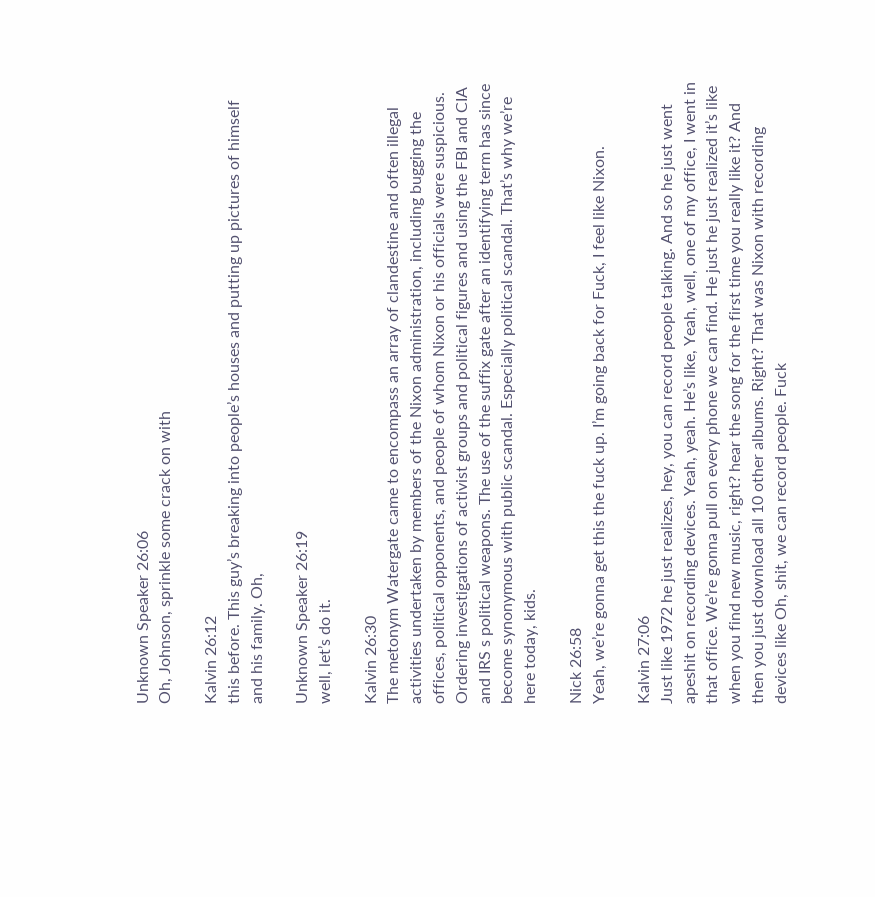Unknown Speaker 26:06
Oh, Johnson, sprinkle some crack on with

Kalvin 26:12
this before. This guy’s breaking into people’s houses and putting up pictures of himself and his family. Oh,

Unknown Speaker 26:19
well, let’s do it.

Kalvin 26:30
The metonym Watergate came to encompass an array of clandestine and often illegal activities undertaken by members of the Nixon administration, including bugging the offices, political opponents, and people of whom Nixon or his officials were suspicious. Ordering investigations of activist groups and political figures and using the FBI and CIA and IRS s political weapons. The use of the suffix gate after an identifying term has since become synonymous with public scandal. Especially political scandal. That’s why we’re here today, kids.

Nick 26:58
Yeah, we’re gonna get this the fuck up. I’m going back for Fuck, I feel like Nixon.

Kalvin 27:06
Just like 1972 he just realizes, hey, you can record people talking. And so he just went apeshit on recording devices. Yeah, yeah. He’s like, Yeah, well, one of my office, I went in that office. We’re gonna pull on every phone we can find. He just he just realized it’s like when you find new music, right? hear the song for the first time you really like it? And then you just download all 10 other albums. Right? That was Nixon with recording devices like Oh, shit, we can record people. Fuck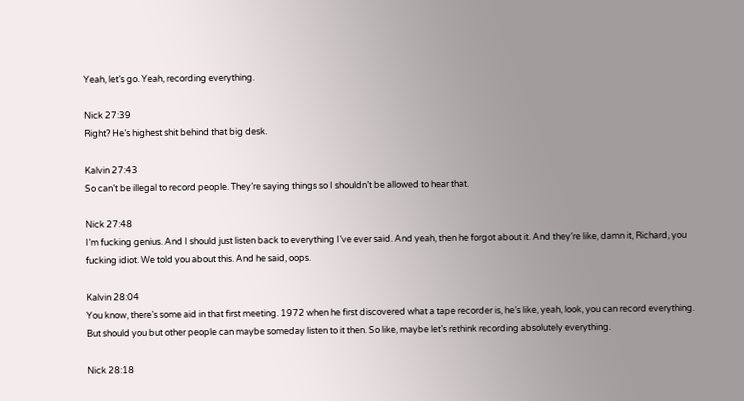Yeah, let’s go. Yeah, recording everything.

Nick 27:39
Right? He’s highest shit behind that big desk.

Kalvin 27:43
So can’t be illegal to record people. They’re saying things so I shouldn’t be allowed to hear that.

Nick 27:48
I’m fucking genius. And I should just listen back to everything I’ve ever said. And yeah, then he forgot about it. And they’re like, damn it, Richard, you fucking idiot. We told you about this. And he said, oops.

Kalvin 28:04
You know, there’s some aid in that first meeting. 1972 when he first discovered what a tape recorder is, he’s like, yeah, look, you can record everything. But should you but other people can maybe someday listen to it then. So like, maybe let’s rethink recording absolutely everything.

Nick 28:18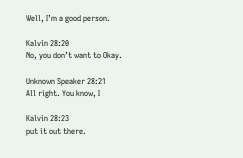Well, I’m a good person.

Kalvin 28:20
No, you don’t want to Okay.

Unknown Speaker 28:21
All right. You know, I

Kalvin 28:23
put it out there.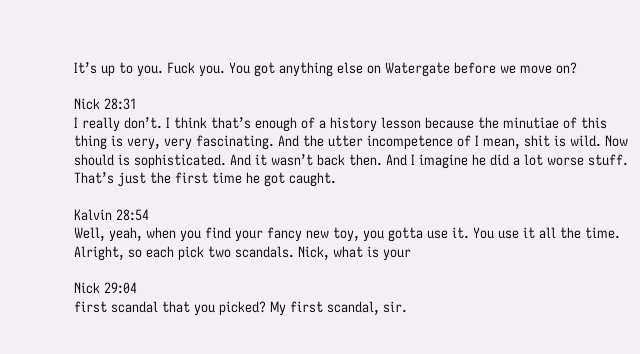It’s up to you. Fuck you. You got anything else on Watergate before we move on?

Nick 28:31
I really don’t. I think that’s enough of a history lesson because the minutiae of this thing is very, very fascinating. And the utter incompetence of I mean, shit is wild. Now should is sophisticated. And it wasn’t back then. And I imagine he did a lot worse stuff. That’s just the first time he got caught.

Kalvin 28:54
Well, yeah, when you find your fancy new toy, you gotta use it. You use it all the time. Alright, so each pick two scandals. Nick, what is your

Nick 29:04
first scandal that you picked? My first scandal, sir.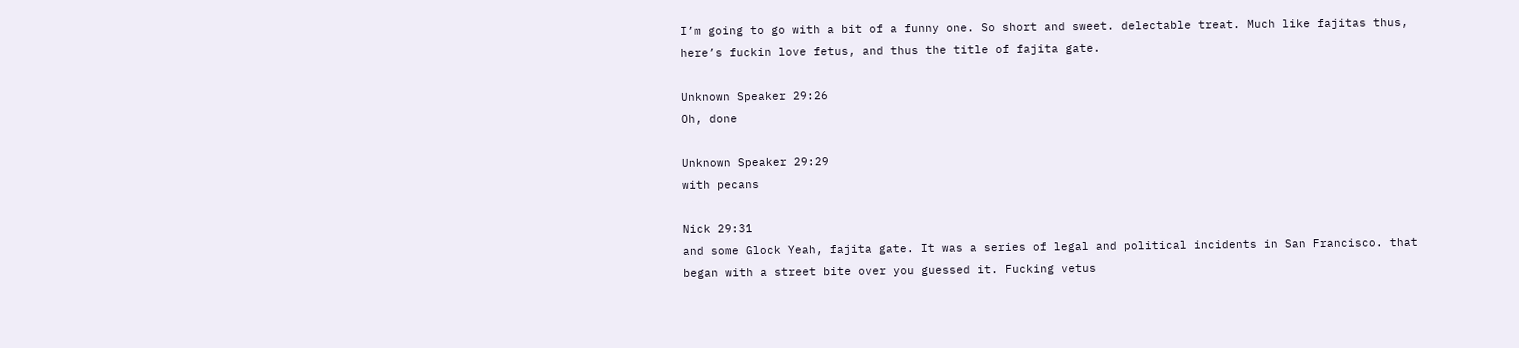I’m going to go with a bit of a funny one. So short and sweet. delectable treat. Much like fajitas thus, here’s fuckin love fetus, and thus the title of fajita gate.

Unknown Speaker 29:26
Oh, done

Unknown Speaker 29:29
with pecans

Nick 29:31
and some Glock Yeah, fajita gate. It was a series of legal and political incidents in San Francisco. that began with a street bite over you guessed it. Fucking vetus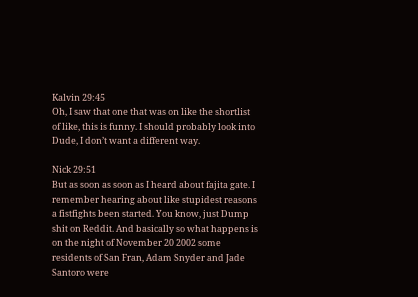Kalvin 29:45
Oh, I saw that one that was on like the shortlist of like, this is funny. I should probably look into Dude, I don’t want a different way.

Nick 29:51
But as soon as soon as I heard about fajita gate. I remember hearing about like stupidest reasons a fistfights been started. You know, just Dump shit on Reddit. And basically so what happens is on the night of November 20 2002 some residents of San Fran, Adam Snyder and Jade Santoro were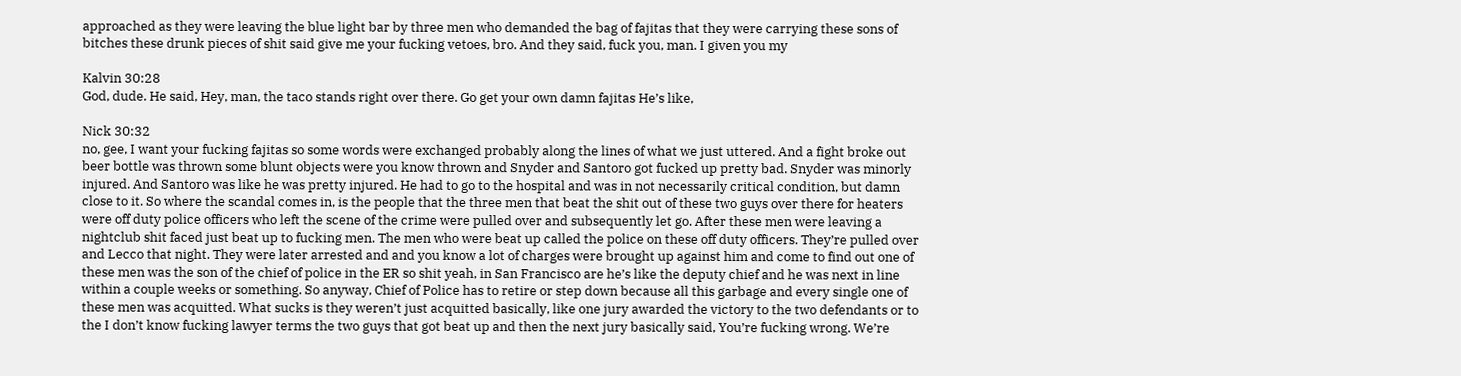approached as they were leaving the blue light bar by three men who demanded the bag of fajitas that they were carrying these sons of bitches these drunk pieces of shit said give me your fucking vetoes, bro. And they said, fuck you, man. I given you my

Kalvin 30:28
God, dude. He said, Hey, man, the taco stands right over there. Go get your own damn fajitas He’s like,

Nick 30:32
no, gee, I want your fucking fajitas so some words were exchanged probably along the lines of what we just uttered. And a fight broke out beer bottle was thrown some blunt objects were you know thrown and Snyder and Santoro got fucked up pretty bad. Snyder was minorly injured. And Santoro was like he was pretty injured. He had to go to the hospital and was in not necessarily critical condition, but damn close to it. So where the scandal comes in, is the people that the three men that beat the shit out of these two guys over there for heaters were off duty police officers who left the scene of the crime were pulled over and subsequently let go. After these men were leaving a nightclub shit faced just beat up to fucking men. The men who were beat up called the police on these off duty officers. They’re pulled over and Lecco that night. They were later arrested and and you know a lot of charges were brought up against him and come to find out one of these men was the son of the chief of police in the ER so shit yeah, in San Francisco are he’s like the deputy chief and he was next in line within a couple weeks or something. So anyway, Chief of Police has to retire or step down because all this garbage and every single one of these men was acquitted. What sucks is they weren’t just acquitted basically, like one jury awarded the victory to the two defendants or to the I don’t know fucking lawyer terms the two guys that got beat up and then the next jury basically said, You’re fucking wrong. We’re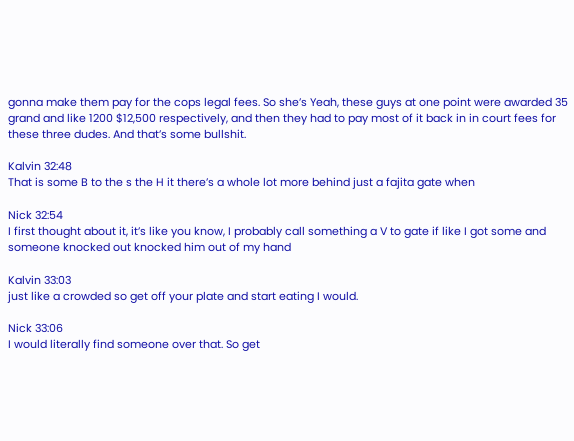gonna make them pay for the cops legal fees. So she’s Yeah, these guys at one point were awarded 35 grand and like 1200 $12,500 respectively, and then they had to pay most of it back in in court fees for these three dudes. And that’s some bullshit.

Kalvin 32:48
That is some B to the s the H it there’s a whole lot more behind just a fajita gate when

Nick 32:54
I first thought about it, it’s like you know, I probably call something a V to gate if like I got some and someone knocked out knocked him out of my hand

Kalvin 33:03
just like a crowded so get off your plate and start eating I would.

Nick 33:06
I would literally find someone over that. So get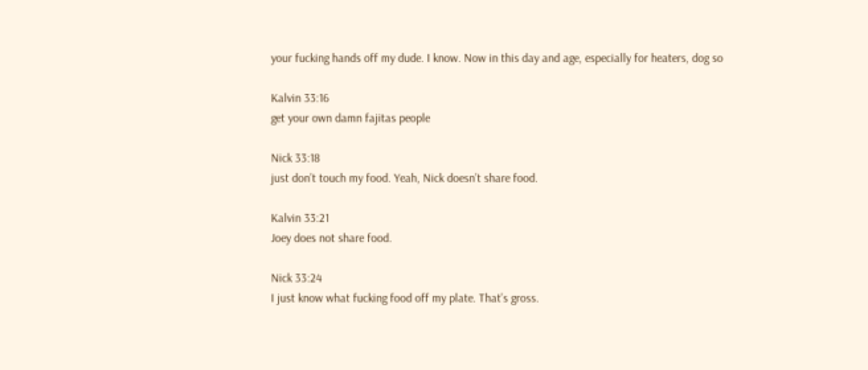your fucking hands off my dude. I know. Now in this day and age, especially for heaters, dog so

Kalvin 33:16
get your own damn fajitas people

Nick 33:18
just don’t touch my food. Yeah, Nick doesn’t share food.

Kalvin 33:21
Joey does not share food.

Nick 33:24
I just know what fucking food off my plate. That’s gross.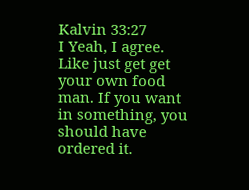Kalvin 33:27
I Yeah, I agree. Like just get get your own food man. If you want in something, you should have ordered it.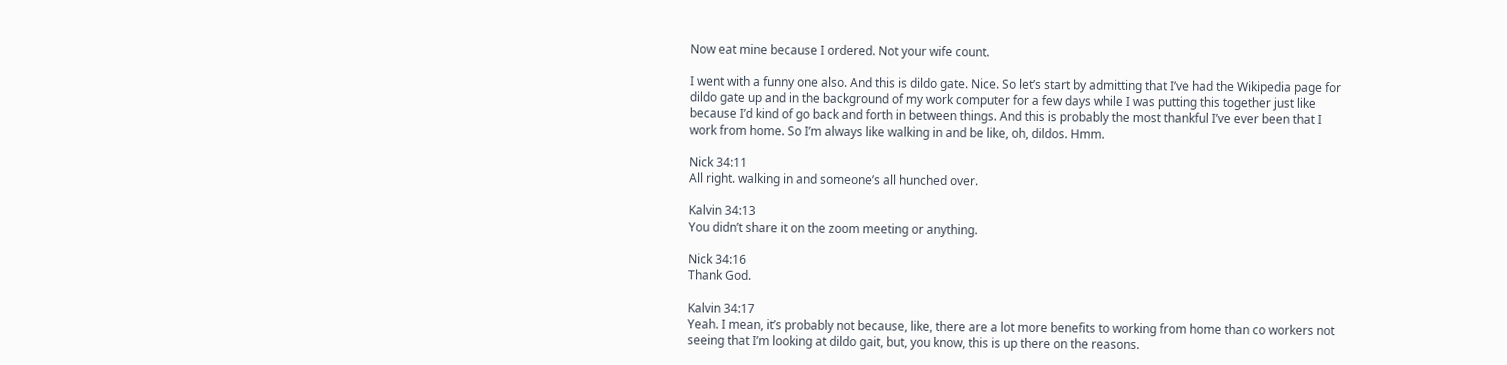Now eat mine because I ordered. Not your wife count.

I went with a funny one also. And this is dildo gate. Nice. So let’s start by admitting that I’ve had the Wikipedia page for dildo gate up and in the background of my work computer for a few days while I was putting this together just like because I’d kind of go back and forth in between things. And this is probably the most thankful I’ve ever been that I work from home. So I’m always like walking in and be like, oh, dildos. Hmm.

Nick 34:11
All right. walking in and someone’s all hunched over.

Kalvin 34:13
You didn’t share it on the zoom meeting or anything.

Nick 34:16
Thank God.

Kalvin 34:17
Yeah. I mean, it’s probably not because, like, there are a lot more benefits to working from home than co workers not seeing that I’m looking at dildo gait, but, you know, this is up there on the reasons.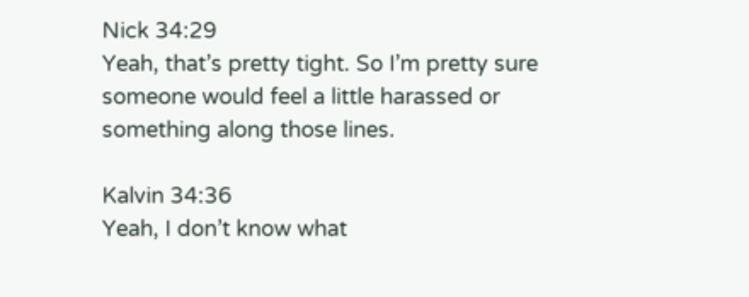Nick 34:29
Yeah, that’s pretty tight. So I’m pretty sure someone would feel a little harassed or something along those lines.

Kalvin 34:36
Yeah, I don’t know what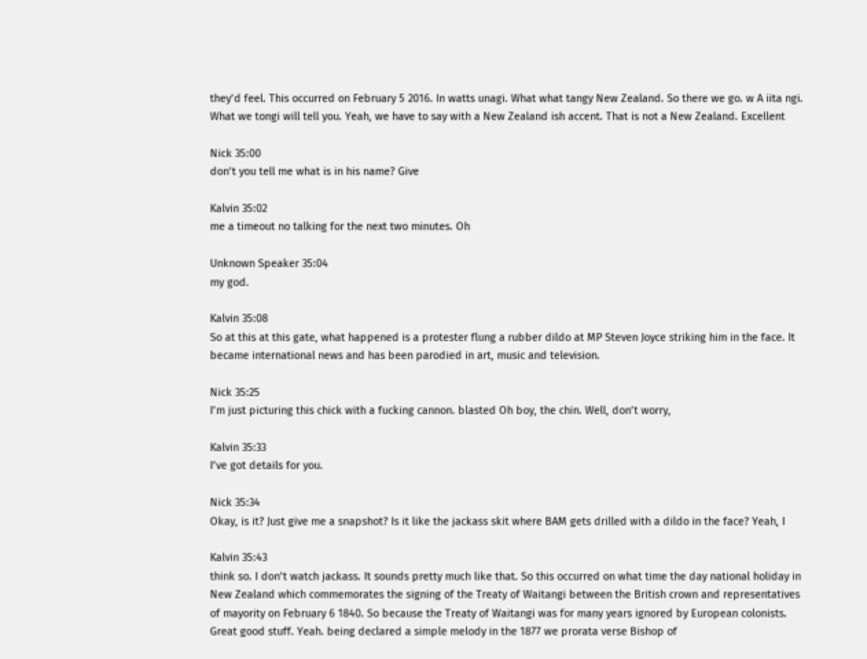they’d feel. This occurred on February 5 2016. In watts unagi. What what tangy New Zealand. So there we go. w A iita ngi. What we tongi will tell you. Yeah, we have to say with a New Zealand ish accent. That is not a New Zealand. Excellent

Nick 35:00
don’t you tell me what is in his name? Give

Kalvin 35:02
me a timeout no talking for the next two minutes. Oh

Unknown Speaker 35:04
my god.

Kalvin 35:08
So at this at this gate, what happened is a protester flung a rubber dildo at MP Steven Joyce striking him in the face. It became international news and has been parodied in art, music and television.

Nick 35:25
I’m just picturing this chick with a fucking cannon. blasted Oh boy, the chin. Well, don’t worry,

Kalvin 35:33
I’ve got details for you.

Nick 35:34
Okay, is it? Just give me a snapshot? Is it like the jackass skit where BAM gets drilled with a dildo in the face? Yeah, I

Kalvin 35:43
think so. I don’t watch jackass. It sounds pretty much like that. So this occurred on what time the day national holiday in New Zealand which commemorates the signing of the Treaty of Waitangi between the British crown and representatives of mayority on February 6 1840. So because the Treaty of Waitangi was for many years ignored by European colonists. Great good stuff. Yeah. being declared a simple melody in the 1877 we prorata verse Bishop of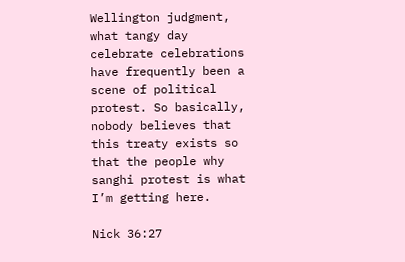Wellington judgment, what tangy day celebrate celebrations have frequently been a scene of political protest. So basically, nobody believes that this treaty exists so that the people why sanghi protest is what I’m getting here.

Nick 36:27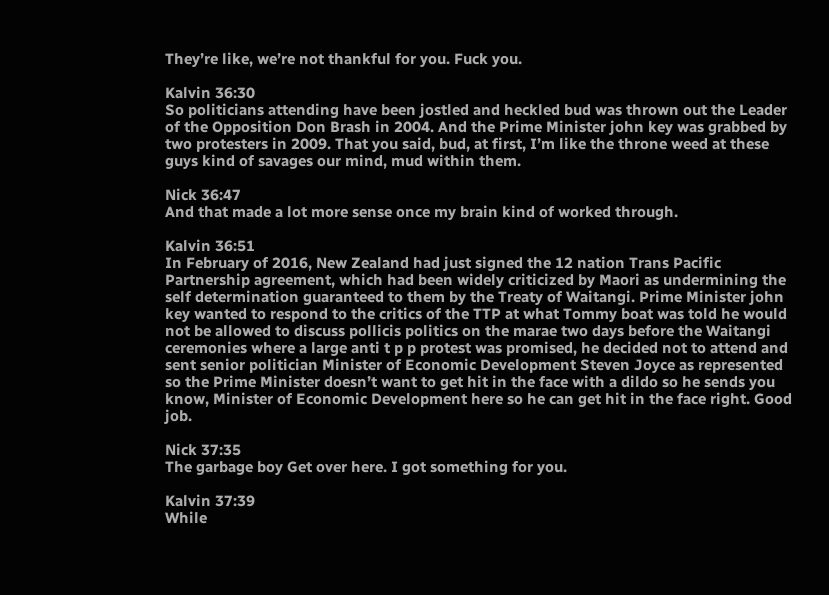They’re like, we’re not thankful for you. Fuck you.

Kalvin 36:30
So politicians attending have been jostled and heckled bud was thrown out the Leader of the Opposition Don Brash in 2004. And the Prime Minister john key was grabbed by two protesters in 2009. That you said, bud, at first, I’m like the throne weed at these guys kind of savages our mind, mud within them.

Nick 36:47
And that made a lot more sense once my brain kind of worked through.

Kalvin 36:51
In February of 2016, New Zealand had just signed the 12 nation Trans Pacific Partnership agreement, which had been widely criticized by Maori as undermining the self determination guaranteed to them by the Treaty of Waitangi. Prime Minister john key wanted to respond to the critics of the TTP at what Tommy boat was told he would not be allowed to discuss pollicis politics on the marae two days before the Waitangi ceremonies where a large anti t p p protest was promised, he decided not to attend and sent senior politician Minister of Economic Development Steven Joyce as represented so the Prime Minister doesn’t want to get hit in the face with a dildo so he sends you know, Minister of Economic Development here so he can get hit in the face right. Good job.

Nick 37:35
The garbage boy Get over here. I got something for you.

Kalvin 37:39
While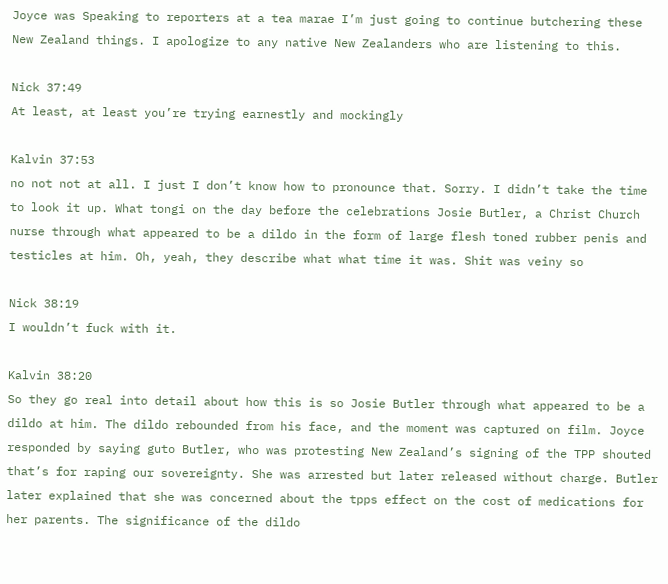Joyce was Speaking to reporters at a tea marae I’m just going to continue butchering these New Zealand things. I apologize to any native New Zealanders who are listening to this.

Nick 37:49
At least, at least you’re trying earnestly and mockingly

Kalvin 37:53
no not not at all. I just I don’t know how to pronounce that. Sorry. I didn’t take the time to look it up. What tongi on the day before the celebrations Josie Butler, a Christ Church nurse through what appeared to be a dildo in the form of large flesh toned rubber penis and testicles at him. Oh, yeah, they describe what what time it was. Shit was veiny so

Nick 38:19
I wouldn’t fuck with it.

Kalvin 38:20
So they go real into detail about how this is so Josie Butler through what appeared to be a dildo at him. The dildo rebounded from his face, and the moment was captured on film. Joyce responded by saying guto Butler, who was protesting New Zealand’s signing of the TPP shouted that’s for raping our sovereignty. She was arrested but later released without charge. Butler later explained that she was concerned about the tpps effect on the cost of medications for her parents. The significance of the dildo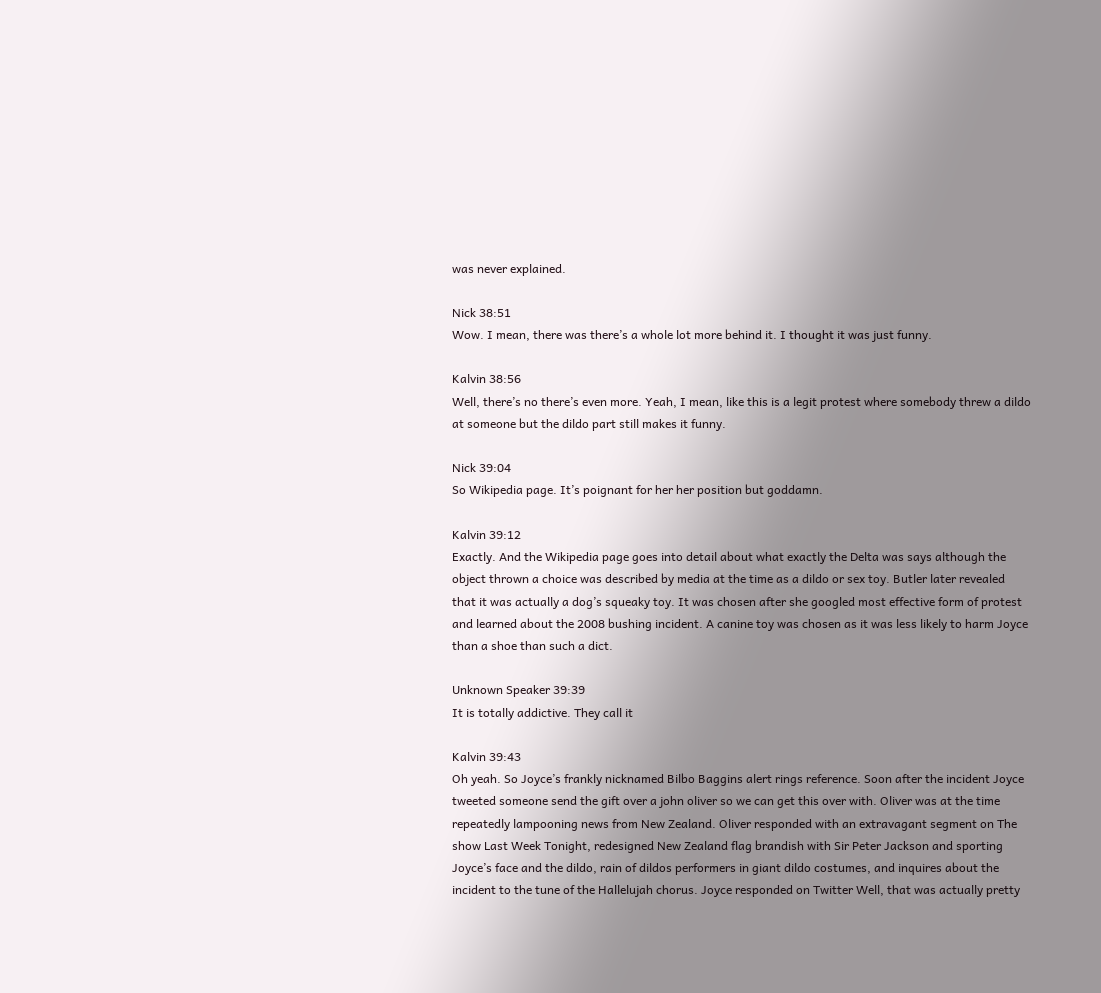was never explained.

Nick 38:51
Wow. I mean, there was there’s a whole lot more behind it. I thought it was just funny.

Kalvin 38:56
Well, there’s no there’s even more. Yeah, I mean, like this is a legit protest where somebody threw a dildo at someone but the dildo part still makes it funny.

Nick 39:04
So Wikipedia page. It’s poignant for her her position but goddamn.

Kalvin 39:12
Exactly. And the Wikipedia page goes into detail about what exactly the Delta was says although the object thrown a choice was described by media at the time as a dildo or sex toy. Butler later revealed that it was actually a dog’s squeaky toy. It was chosen after she googled most effective form of protest and learned about the 2008 bushing incident. A canine toy was chosen as it was less likely to harm Joyce than a shoe than such a dict.

Unknown Speaker 39:39
It is totally addictive. They call it

Kalvin 39:43
Oh yeah. So Joyce’s frankly nicknamed Bilbo Baggins alert rings reference. Soon after the incident Joyce tweeted someone send the gift over a john oliver so we can get this over with. Oliver was at the time repeatedly lampooning news from New Zealand. Oliver responded with an extravagant segment on The show Last Week Tonight, redesigned New Zealand flag brandish with Sir Peter Jackson and sporting Joyce’s face and the dildo, rain of dildos performers in giant dildo costumes, and inquires about the incident to the tune of the Hallelujah chorus. Joyce responded on Twitter Well, that was actually pretty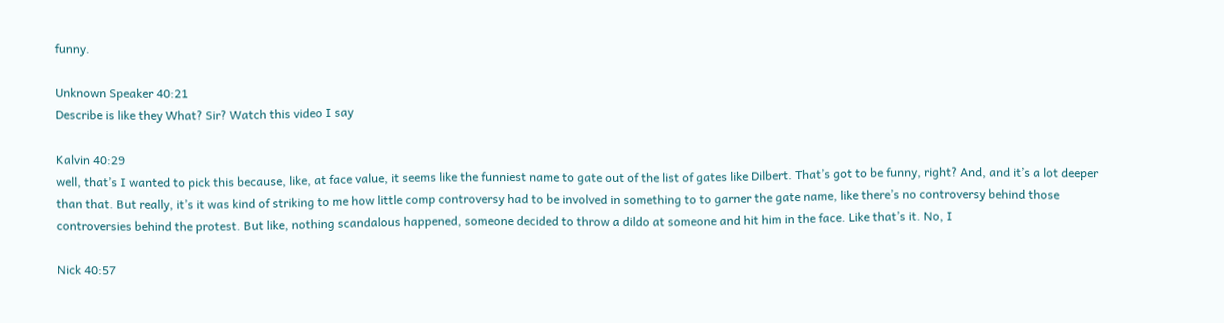funny.

Unknown Speaker 40:21
Describe is like they What? Sir? Watch this video I say

Kalvin 40:29
well, that’s I wanted to pick this because, like, at face value, it seems like the funniest name to gate out of the list of gates like Dilbert. That’s got to be funny, right? And, and it’s a lot deeper than that. But really, it’s it was kind of striking to me how little comp controversy had to be involved in something to to garner the gate name, like there’s no controversy behind those controversies behind the protest. But like, nothing scandalous happened, someone decided to throw a dildo at someone and hit him in the face. Like that’s it. No, I

Nick 40:57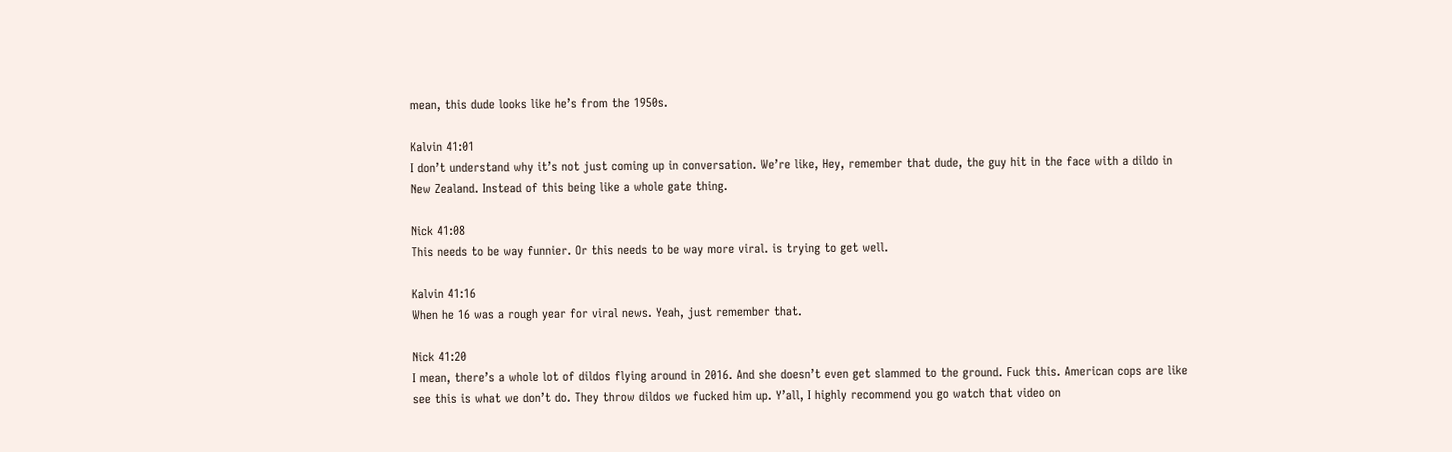mean, this dude looks like he’s from the 1950s.

Kalvin 41:01
I don’t understand why it’s not just coming up in conversation. We’re like, Hey, remember that dude, the guy hit in the face with a dildo in New Zealand. Instead of this being like a whole gate thing.

Nick 41:08
This needs to be way funnier. Or this needs to be way more viral. is trying to get well.

Kalvin 41:16
When he 16 was a rough year for viral news. Yeah, just remember that.

Nick 41:20
I mean, there’s a whole lot of dildos flying around in 2016. And she doesn’t even get slammed to the ground. Fuck this. American cops are like see this is what we don’t do. They throw dildos we fucked him up. Y’all, I highly recommend you go watch that video on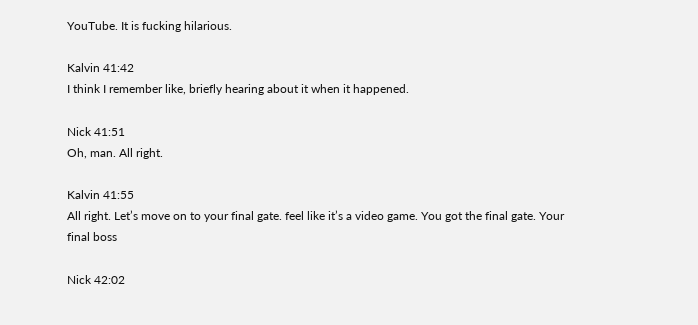YouTube. It is fucking hilarious.

Kalvin 41:42
I think I remember like, briefly hearing about it when it happened.

Nick 41:51
Oh, man. All right.

Kalvin 41:55
All right. Let’s move on to your final gate. feel like it’s a video game. You got the final gate. Your final boss

Nick 42:02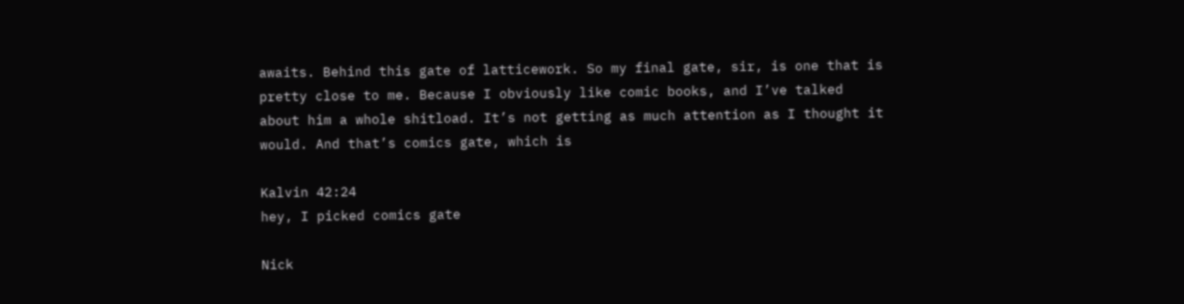awaits. Behind this gate of latticework. So my final gate, sir, is one that is pretty close to me. Because I obviously like comic books, and I’ve talked about him a whole shitload. It’s not getting as much attention as I thought it would. And that’s comics gate, which is

Kalvin 42:24
hey, I picked comics gate

Nick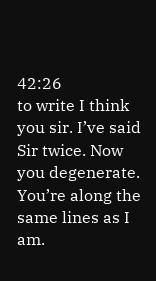42:26
to write I think you sir. I’ve said Sir twice. Now you degenerate. You’re along the same lines as I am.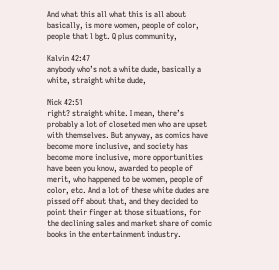And what this all what this is all about basically, is more women, people of color, people that l bgt. Q plus community,

Kalvin 42:47
anybody who’s not a white dude, basically a white, straight white dude,

Nick 42:51
right? straight white. I mean, there’s probably a lot of closeted men who are upset with themselves. But anyway, as comics have become more inclusive, and society has become more inclusive, more opportunities have been you know, awarded to people of merit, who happened to be women, people of color, etc. And a lot of these white dudes are pissed off about that, and they decided to point their finger at those situations, for the declining sales and market share of comic books in the entertainment industry.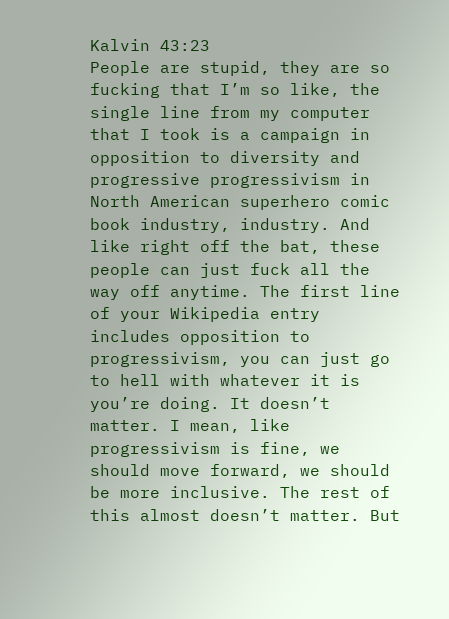Kalvin 43:23
People are stupid, they are so fucking that I’m so like, the single line from my computer that I took is a campaign in opposition to diversity and progressive progressivism in North American superhero comic book industry, industry. And like right off the bat, these people can just fuck all the way off anytime. The first line of your Wikipedia entry includes opposition to progressivism, you can just go to hell with whatever it is you’re doing. It doesn’t matter. I mean, like progressivism is fine, we should move forward, we should be more inclusive. The rest of this almost doesn’t matter. But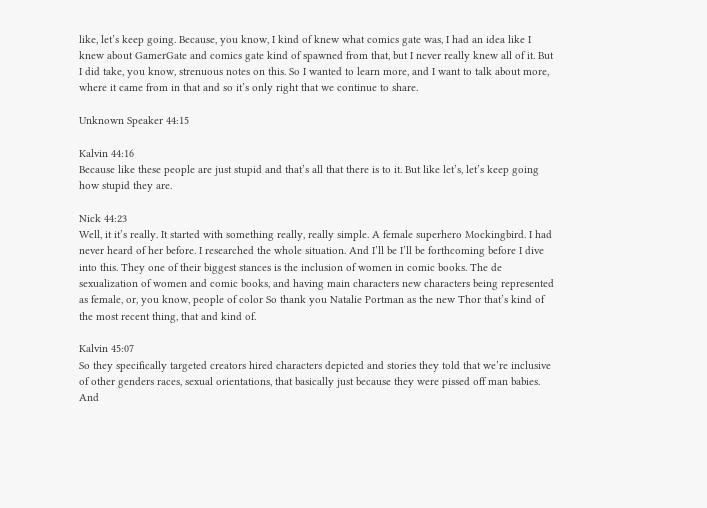like, let’s keep going. Because, you know, I kind of knew what comics gate was, I had an idea like I knew about GamerGate and comics gate kind of spawned from that, but I never really knew all of it. But I did take, you know, strenuous notes on this. So I wanted to learn more, and I want to talk about more, where it came from in that and so it’s only right that we continue to share.

Unknown Speaker 44:15

Kalvin 44:16
Because like these people are just stupid and that’s all that there is to it. But like let’s, let’s keep going how stupid they are.

Nick 44:23
Well, it it’s really. It started with something really, really simple. A female superhero Mockingbird. I had never heard of her before. I researched the whole situation. And I’ll be I’ll be forthcoming before I dive into this. They one of their biggest stances is the inclusion of women in comic books. The de sexualization of women and comic books, and having main characters new characters being represented as female, or, you know, people of color So thank you Natalie Portman as the new Thor that’s kind of the most recent thing, that and kind of.

Kalvin 45:07
So they specifically targeted creators hired characters depicted and stories they told that we’re inclusive of other genders races, sexual orientations, that basically just because they were pissed off man babies. And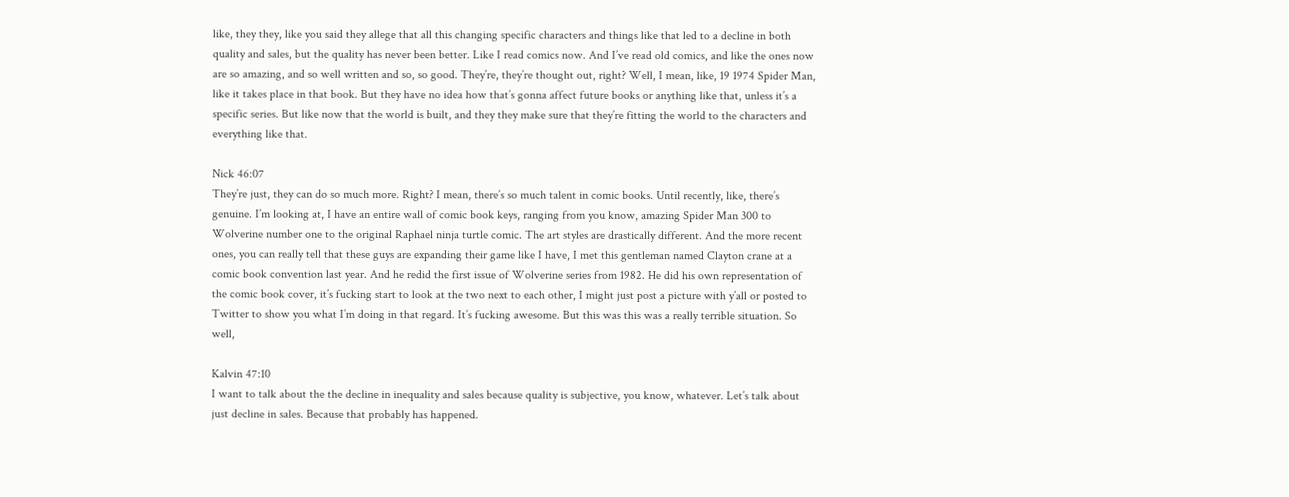like, they they, like you said they allege that all this changing specific characters and things like that led to a decline in both quality and sales, but the quality has never been better. Like I read comics now. And I’ve read old comics, and like the ones now are so amazing, and so well written and so, so good. They’re, they’re thought out, right? Well, I mean, like, 19 1974 Spider Man, like it takes place in that book. But they have no idea how that’s gonna affect future books or anything like that, unless it’s a specific series. But like now that the world is built, and they they make sure that they’re fitting the world to the characters and everything like that.

Nick 46:07
They’re just, they can do so much more. Right? I mean, there’s so much talent in comic books. Until recently, like, there’s genuine. I’m looking at, I have an entire wall of comic book keys, ranging from you know, amazing Spider Man 300 to Wolverine number one to the original Raphael ninja turtle comic. The art styles are drastically different. And the more recent ones, you can really tell that these guys are expanding their game like I have, I met this gentleman named Clayton crane at a comic book convention last year. And he redid the first issue of Wolverine series from 1982. He did his own representation of the comic book cover, it’s fucking start to look at the two next to each other, I might just post a picture with y’all or posted to Twitter to show you what I’m doing in that regard. It’s fucking awesome. But this was this was a really terrible situation. So well,

Kalvin 47:10
I want to talk about the the decline in inequality and sales because quality is subjective, you know, whatever. Let’s talk about just decline in sales. Because that probably has happened.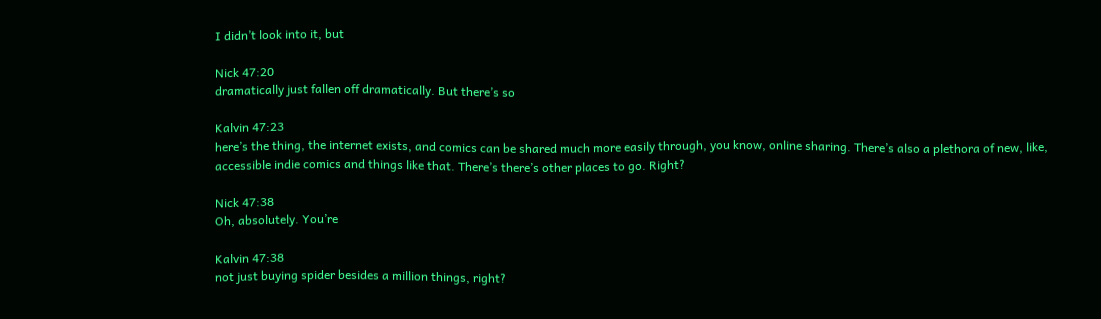I didn’t look into it, but

Nick 47:20
dramatically just fallen off dramatically. But there’s so

Kalvin 47:23
here’s the thing, the internet exists, and comics can be shared much more easily through, you know, online sharing. There’s also a plethora of new, like, accessible indie comics and things like that. There’s there’s other places to go. Right?

Nick 47:38
Oh, absolutely. You’re

Kalvin 47:38
not just buying spider besides a million things, right?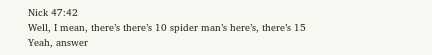Nick 47:42
Well, I mean, there’s there’s 10 spider man’s here’s, there’s 15 Yeah, answer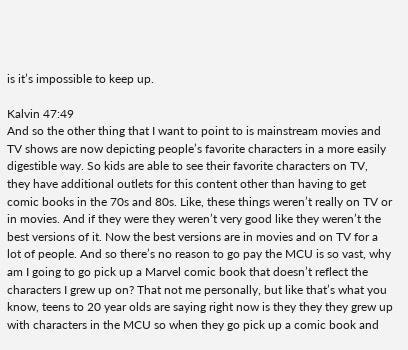is it’s impossible to keep up.

Kalvin 47:49
And so the other thing that I want to point to is mainstream movies and TV shows are now depicting people’s favorite characters in a more easily digestible way. So kids are able to see their favorite characters on TV, they have additional outlets for this content other than having to get comic books in the 70s and 80s. Like, these things weren’t really on TV or in movies. And if they were they weren’t very good like they weren’t the best versions of it. Now the best versions are in movies and on TV for a lot of people. And so there’s no reason to go pay the MCU is so vast, why am I going to go pick up a Marvel comic book that doesn’t reflect the characters I grew up on? That not me personally, but like that’s what you know, teens to 20 year olds are saying right now is they they they grew up with characters in the MCU so when they go pick up a comic book and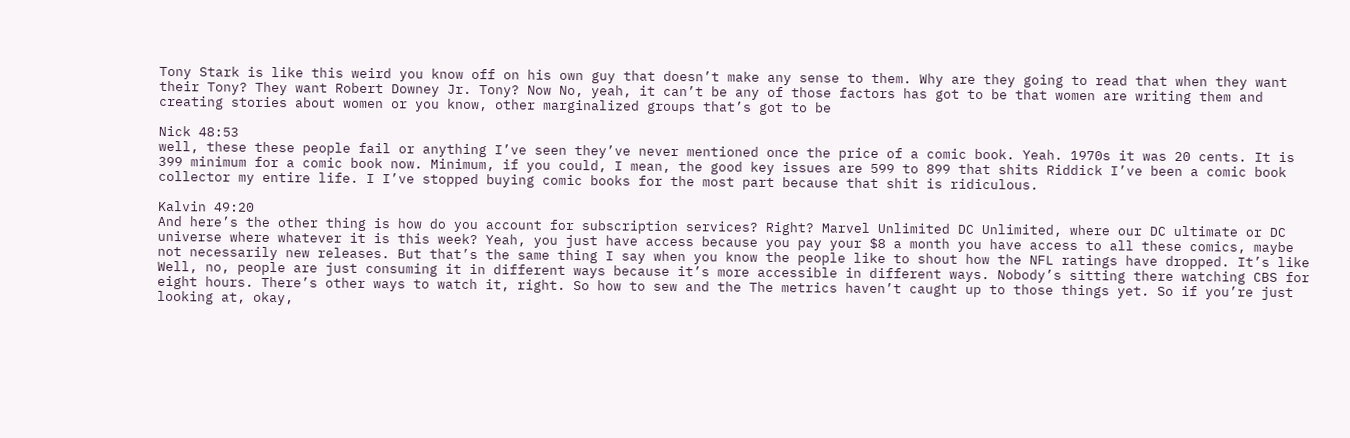Tony Stark is like this weird you know off on his own guy that doesn’t make any sense to them. Why are they going to read that when they want their Tony? They want Robert Downey Jr. Tony? Now No, yeah, it can’t be any of those factors has got to be that women are writing them and creating stories about women or you know, other marginalized groups that’s got to be

Nick 48:53
well, these these people fail or anything I’ve seen they’ve never mentioned once the price of a comic book. Yeah. 1970s it was 20 cents. It is 399 minimum for a comic book now. Minimum, if you could, I mean, the good key issues are 599 to 899 that shits Riddick I’ve been a comic book collector my entire life. I I’ve stopped buying comic books for the most part because that shit is ridiculous.

Kalvin 49:20
And here’s the other thing is how do you account for subscription services? Right? Marvel Unlimited DC Unlimited, where our DC ultimate or DC universe where whatever it is this week? Yeah, you just have access because you pay your $8 a month you have access to all these comics, maybe not necessarily new releases. But that’s the same thing I say when you know the people like to shout how the NFL ratings have dropped. It’s like Well, no, people are just consuming it in different ways because it’s more accessible in different ways. Nobody’s sitting there watching CBS for eight hours. There’s other ways to watch it, right. So how to sew and the The metrics haven’t caught up to those things yet. So if you’re just looking at, okay,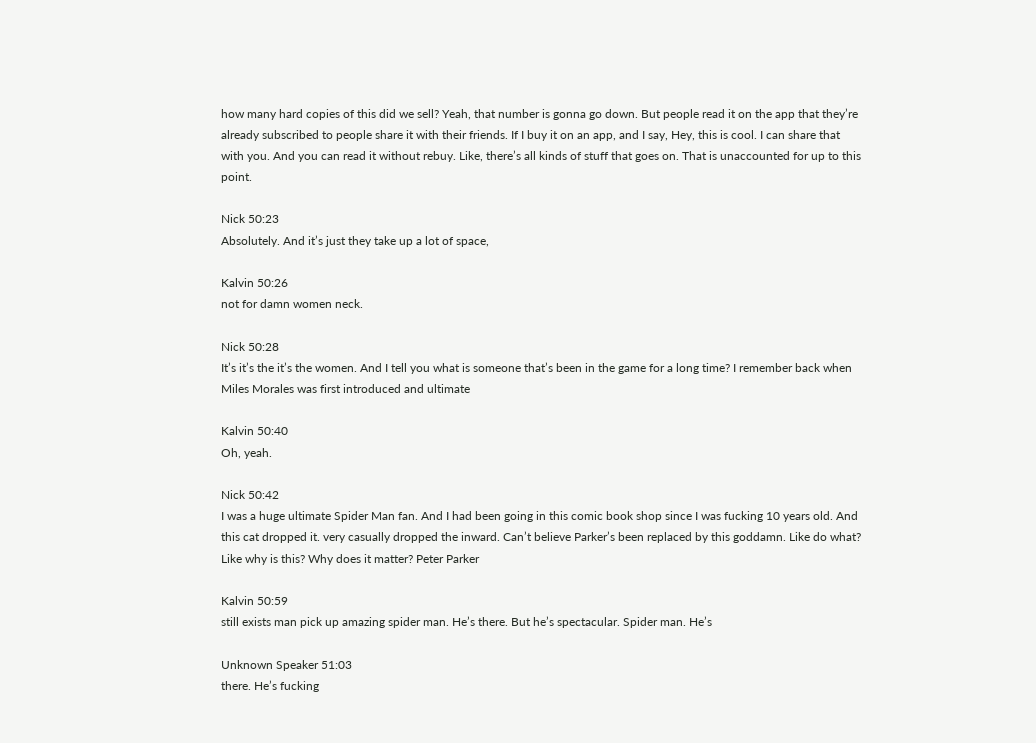how many hard copies of this did we sell? Yeah, that number is gonna go down. But people read it on the app that they’re already subscribed to people share it with their friends. If I buy it on an app, and I say, Hey, this is cool. I can share that with you. And you can read it without rebuy. Like, there’s all kinds of stuff that goes on. That is unaccounted for up to this point.

Nick 50:23
Absolutely. And it’s just they take up a lot of space,

Kalvin 50:26
not for damn women neck.

Nick 50:28
It’s it’s the it’s the women. And I tell you what is someone that’s been in the game for a long time? I remember back when Miles Morales was first introduced and ultimate

Kalvin 50:40
Oh, yeah.

Nick 50:42
I was a huge ultimate Spider Man fan. And I had been going in this comic book shop since I was fucking 10 years old. And this cat dropped it. very casually dropped the inward. Can’t believe Parker’s been replaced by this goddamn. Like do what? Like why is this? Why does it matter? Peter Parker

Kalvin 50:59
still exists man pick up amazing spider man. He’s there. But he’s spectacular. Spider man. He’s

Unknown Speaker 51:03
there. He’s fucking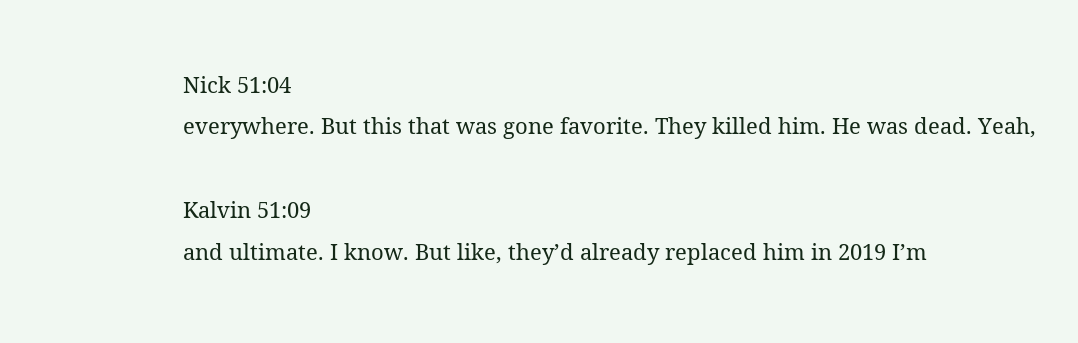Nick 51:04
everywhere. But this that was gone favorite. They killed him. He was dead. Yeah,

Kalvin 51:09
and ultimate. I know. But like, they’d already replaced him in 2019 I’m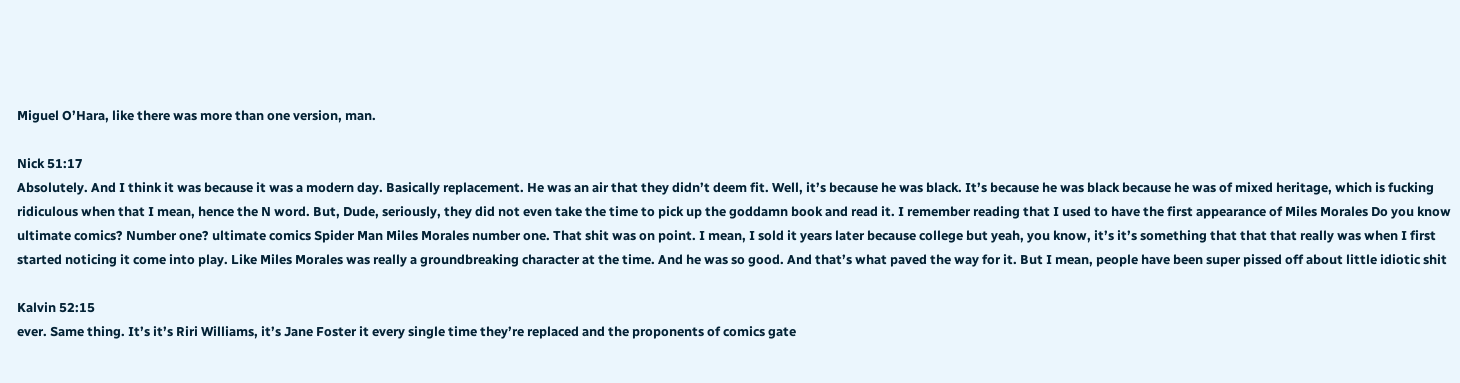Miguel O’Hara, like there was more than one version, man.

Nick 51:17
Absolutely. And I think it was because it was a modern day. Basically replacement. He was an air that they didn’t deem fit. Well, it’s because he was black. It’s because he was black because he was of mixed heritage, which is fucking ridiculous when that I mean, hence the N word. But, Dude, seriously, they did not even take the time to pick up the goddamn book and read it. I remember reading that I used to have the first appearance of Miles Morales Do you know ultimate comics? Number one? ultimate comics Spider Man Miles Morales number one. That shit was on point. I mean, I sold it years later because college but yeah, you know, it’s it’s something that that that really was when I first started noticing it come into play. Like Miles Morales was really a groundbreaking character at the time. And he was so good. And that’s what paved the way for it. But I mean, people have been super pissed off about little idiotic shit

Kalvin 52:15
ever. Same thing. It’s it’s Riri Williams, it’s Jane Foster it every single time they’re replaced and the proponents of comics gate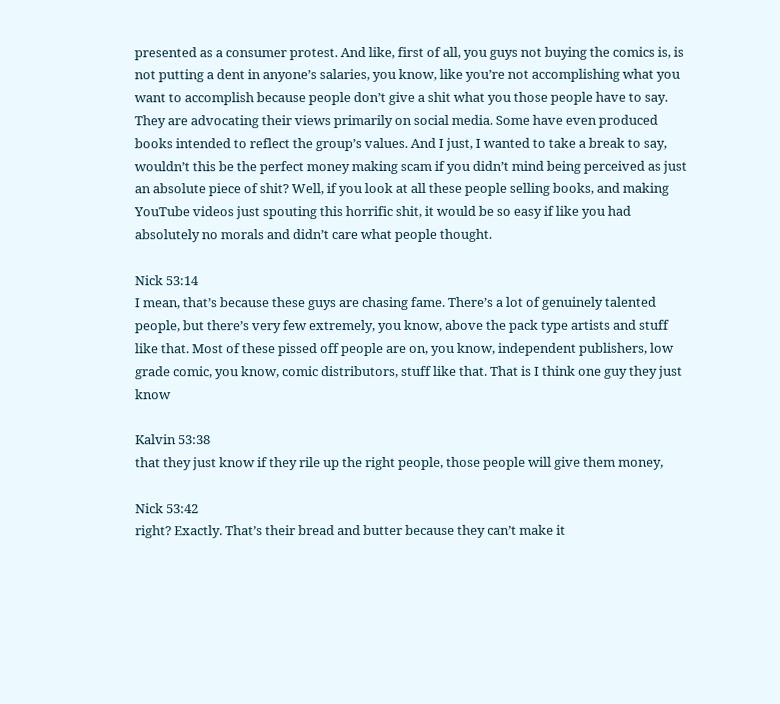presented as a consumer protest. And like, first of all, you guys not buying the comics is, is not putting a dent in anyone’s salaries, you know, like you’re not accomplishing what you want to accomplish because people don’t give a shit what you those people have to say. They are advocating their views primarily on social media. Some have even produced books intended to reflect the group’s values. And I just, I wanted to take a break to say, wouldn’t this be the perfect money making scam if you didn’t mind being perceived as just an absolute piece of shit? Well, if you look at all these people selling books, and making YouTube videos just spouting this horrific shit, it would be so easy if like you had absolutely no morals and didn’t care what people thought.

Nick 53:14
I mean, that’s because these guys are chasing fame. There’s a lot of genuinely talented people, but there’s very few extremely, you know, above the pack type artists and stuff like that. Most of these pissed off people are on, you know, independent publishers, low grade comic, you know, comic distributors, stuff like that. That is I think one guy they just know

Kalvin 53:38
that they just know if they rile up the right people, those people will give them money,

Nick 53:42
right? Exactly. That’s their bread and butter because they can’t make it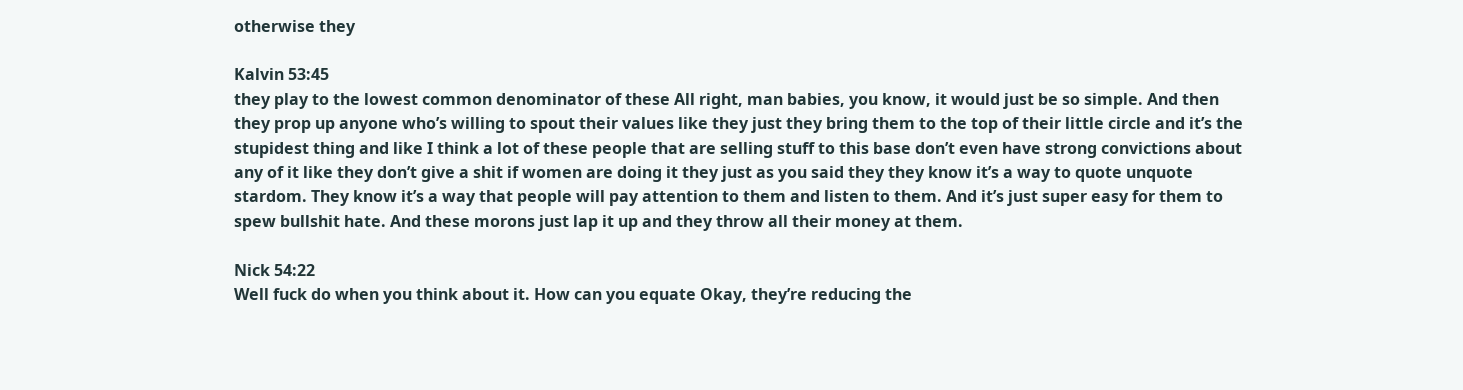otherwise they

Kalvin 53:45
they play to the lowest common denominator of these All right, man babies, you know, it would just be so simple. And then they prop up anyone who’s willing to spout their values like they just they bring them to the top of their little circle and it’s the stupidest thing and like I think a lot of these people that are selling stuff to this base don’t even have strong convictions about any of it like they don’t give a shit if women are doing it they just as you said they they know it’s a way to quote unquote stardom. They know it’s a way that people will pay attention to them and listen to them. And it’s just super easy for them to spew bullshit hate. And these morons just lap it up and they throw all their money at them.

Nick 54:22
Well fuck do when you think about it. How can you equate Okay, they’re reducing the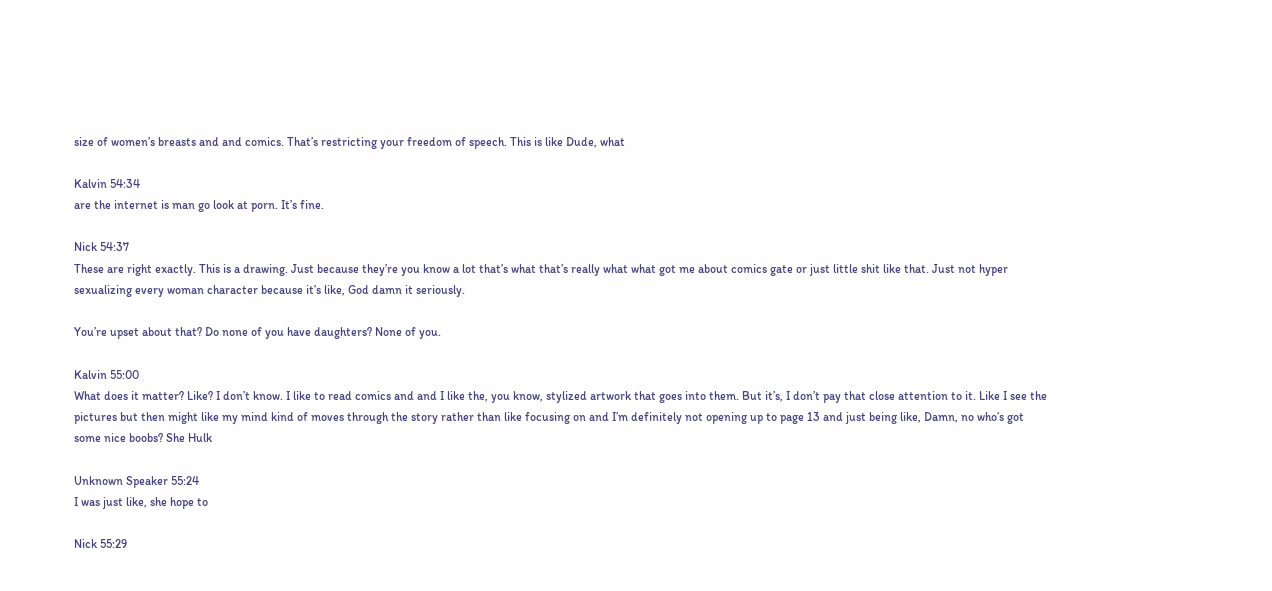size of women’s breasts and and comics. That’s restricting your freedom of speech. This is like Dude, what

Kalvin 54:34
are the internet is man go look at porn. It’s fine.

Nick 54:37
These are right exactly. This is a drawing. Just because they’re you know a lot that’s what that’s really what what got me about comics gate or just little shit like that. Just not hyper sexualizing every woman character because it’s like, God damn it seriously.

You’re upset about that? Do none of you have daughters? None of you.

Kalvin 55:00
What does it matter? Like? I don’t know. I like to read comics and and I like the, you know, stylized artwork that goes into them. But it’s, I don’t pay that close attention to it. Like I see the pictures but then might like my mind kind of moves through the story rather than like focusing on and I’m definitely not opening up to page 13 and just being like, Damn, no who’s got some nice boobs? She Hulk

Unknown Speaker 55:24
I was just like, she hope to

Nick 55:29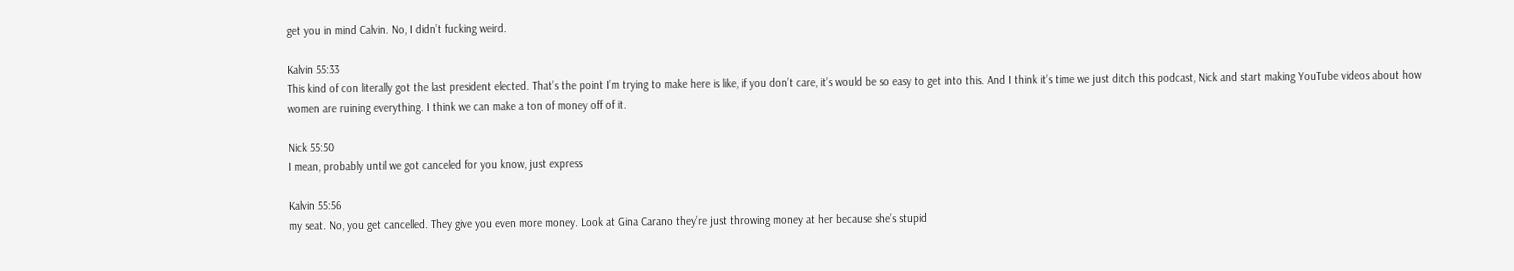get you in mind Calvin. No, I didn’t fucking weird.

Kalvin 55:33
This kind of con literally got the last president elected. That’s the point I’m trying to make here is like, if you don’t care, it’s would be so easy to get into this. And I think it’s time we just ditch this podcast, Nick and start making YouTube videos about how women are ruining everything. I think we can make a ton of money off of it.

Nick 55:50
I mean, probably until we got canceled for you know, just express

Kalvin 55:56
my seat. No, you get cancelled. They give you even more money. Look at Gina Carano they’re just throwing money at her because she’s stupid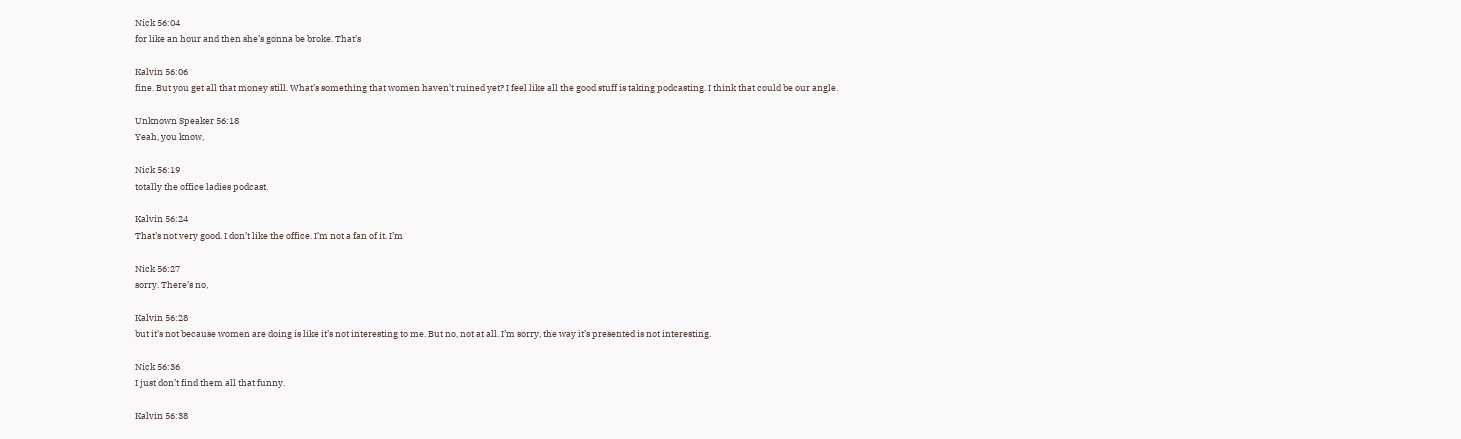Nick 56:04
for like an hour and then she’s gonna be broke. That’s

Kalvin 56:06
fine. But you get all that money still. What’s something that women haven’t ruined yet? I feel like all the good stuff is taking podcasting. I think that could be our angle.

Unknown Speaker 56:18
Yeah, you know,

Nick 56:19
totally the office ladies podcast.

Kalvin 56:24
That’s not very good. I don’t like the office. I’m not a fan of it. I’m

Nick 56:27
sorry. There’s no,

Kalvin 56:28
but it’s not because women are doing is like it’s not interesting to me. But no, not at all. I’m sorry, the way it’s presented is not interesting.

Nick 56:36
I just don’t find them all that funny.

Kalvin 56:38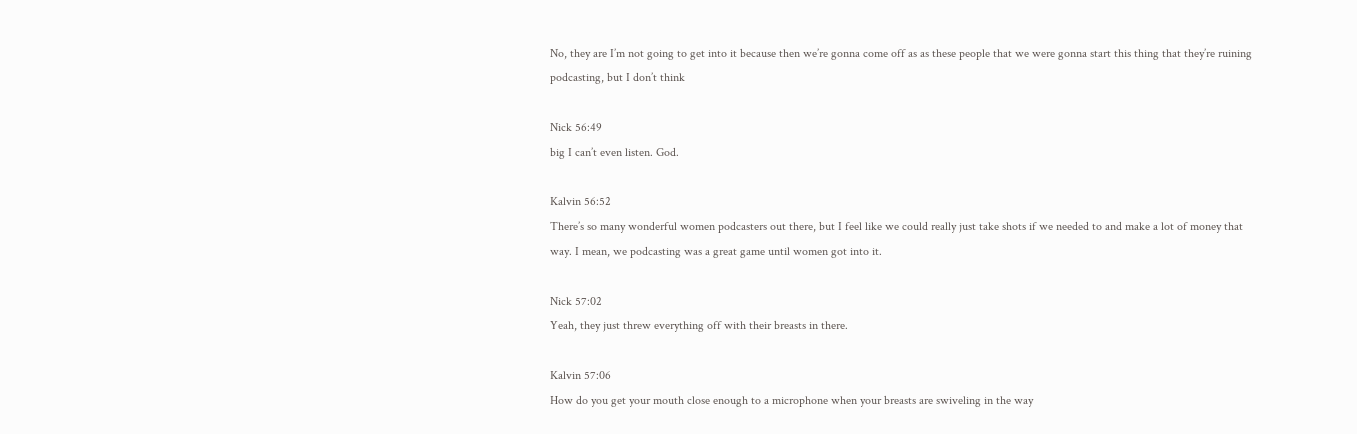No, they are I’m not going to get into it because then we’re gonna come off as as these people that we were gonna start this thing that they’re ruining podcasting, but I don’t think

Nick 56:49
big I can’t even listen. God.

Kalvin 56:52
There’s so many wonderful women podcasters out there, but I feel like we could really just take shots if we needed to and make a lot of money that way. I mean, we podcasting was a great game until women got into it.

Nick 57:02
Yeah, they just threw everything off with their breasts in there.

Kalvin 57:06
How do you get your mouth close enough to a microphone when your breasts are swiveling in the way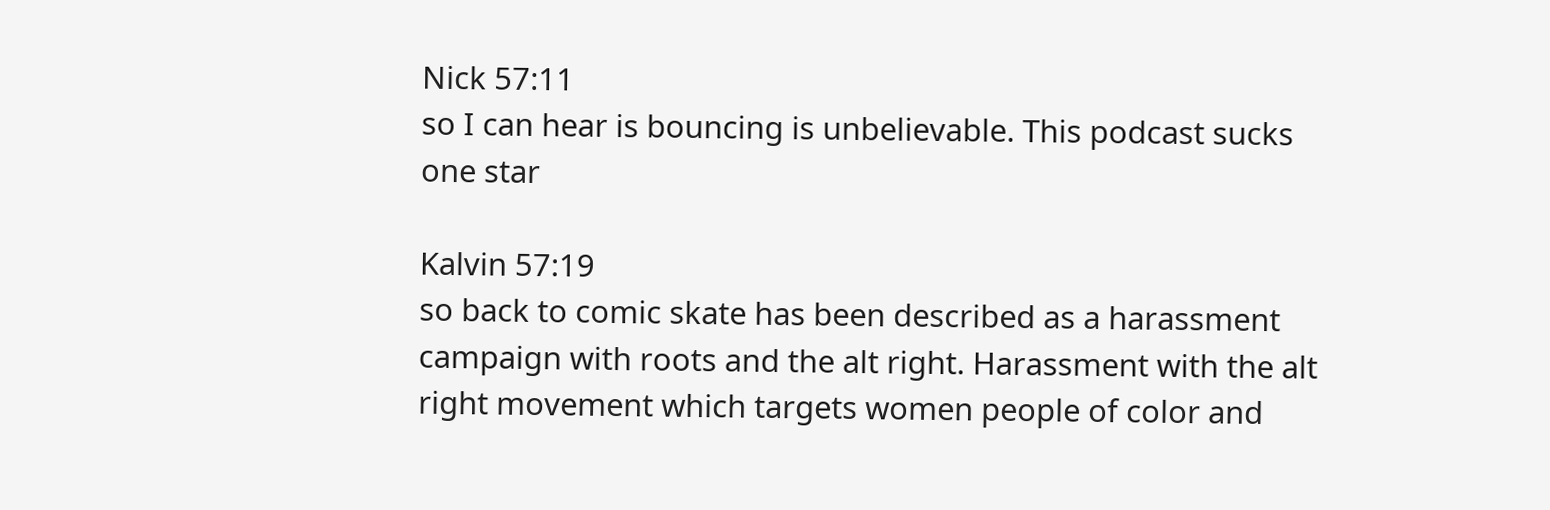Nick 57:11
so I can hear is bouncing is unbelievable. This podcast sucks one star

Kalvin 57:19
so back to comic skate has been described as a harassment campaign with roots and the alt right. Harassment with the alt right movement which targets women people of color and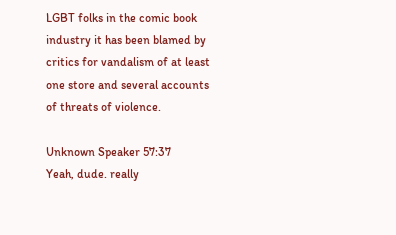LGBT folks in the comic book industry it has been blamed by critics for vandalism of at least one store and several accounts of threats of violence.

Unknown Speaker 57:37
Yeah, dude. really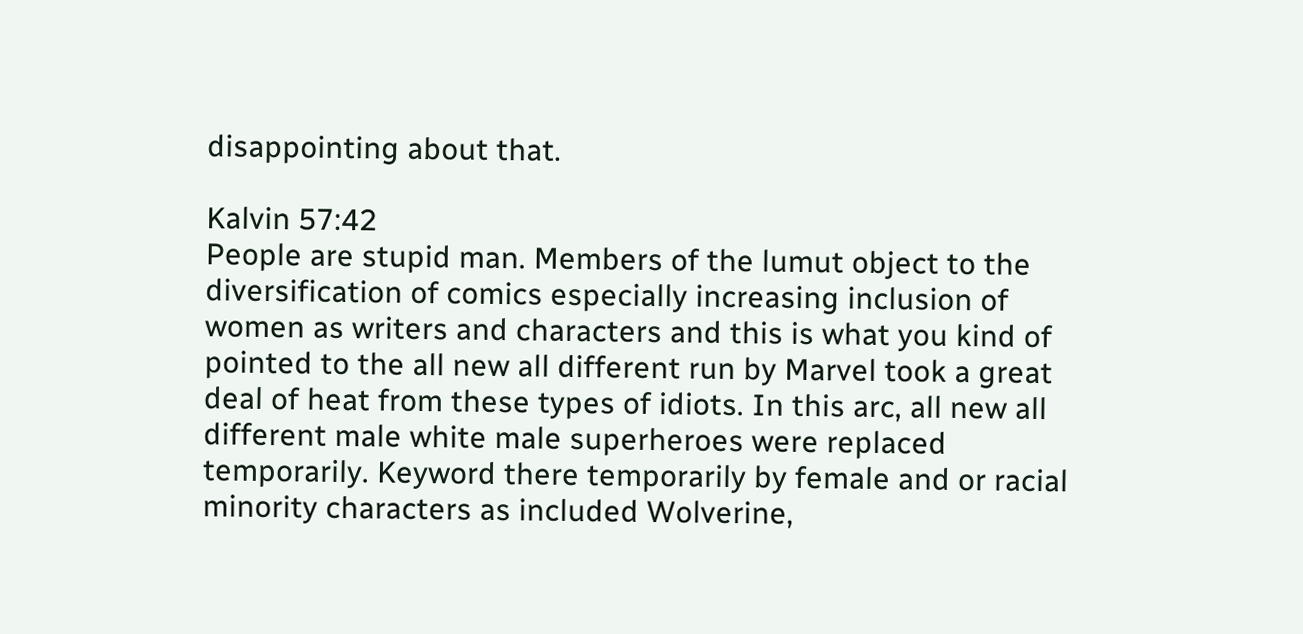disappointing about that.

Kalvin 57:42
People are stupid man. Members of the lumut object to the diversification of comics especially increasing inclusion of women as writers and characters and this is what you kind of pointed to the all new all different run by Marvel took a great deal of heat from these types of idiots. In this arc, all new all different male white male superheroes were replaced temporarily. Keyword there temporarily by female and or racial minority characters as included Wolverine,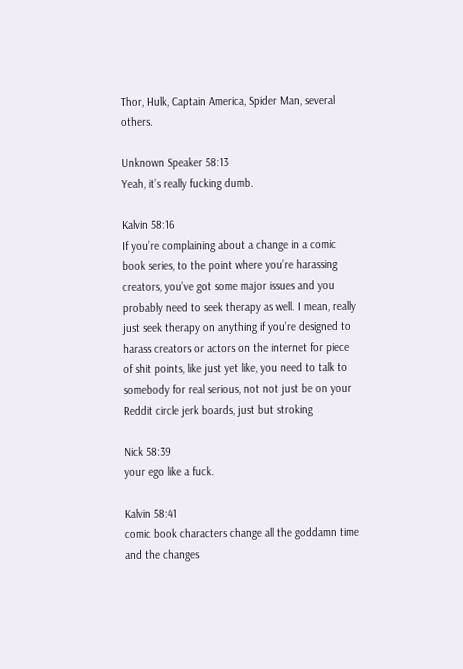Thor, Hulk, Captain America, Spider Man, several others.

Unknown Speaker 58:13
Yeah, it’s really fucking dumb.

Kalvin 58:16
If you’re complaining about a change in a comic book series, to the point where you’re harassing creators, you’ve got some major issues and you probably need to seek therapy as well. I mean, really just seek therapy on anything if you’re designed to harass creators or actors on the internet for piece of shit points, like just yet like, you need to talk to somebody for real serious, not not just be on your Reddit circle jerk boards, just but stroking

Nick 58:39
your ego like a fuck.

Kalvin 58:41
comic book characters change all the goddamn time and the changes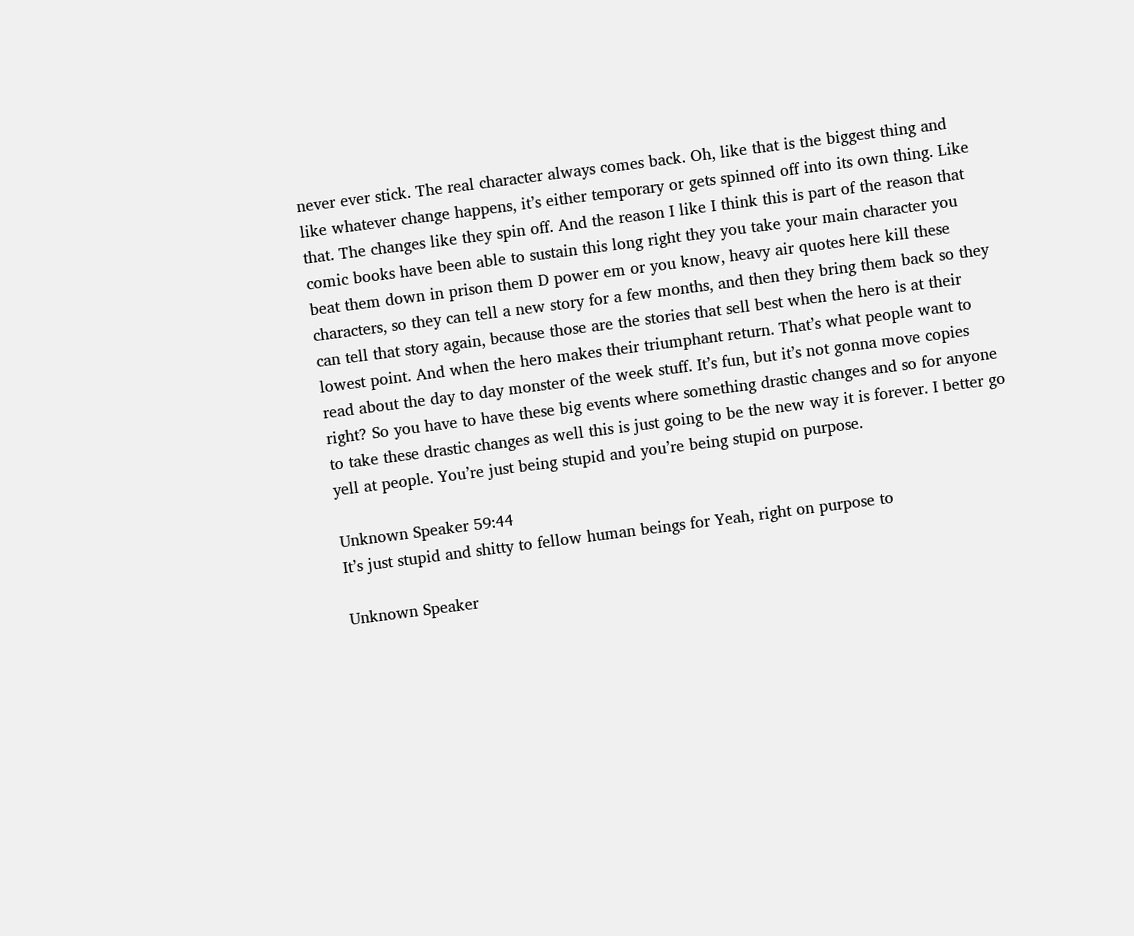never ever stick. The real character always comes back. Oh, like that is the biggest thing and like whatever change happens, it’s either temporary or gets spinned off into its own thing. Like that. The changes like they spin off. And the reason I like I think this is part of the reason that comic books have been able to sustain this long right they you take your main character you beat them down in prison them D power em or you know, heavy air quotes here kill these characters, so they can tell a new story for a few months, and then they bring them back so they can tell that story again, because those are the stories that sell best when the hero is at their lowest point. And when the hero makes their triumphant return. That’s what people want to read about the day to day monster of the week stuff. It’s fun, but it’s not gonna move copies right? So you have to have these big events where something drastic changes and so for anyone to take these drastic changes as well this is just going to be the new way it is forever. I better go yell at people. You’re just being stupid and you’re being stupid on purpose.

Unknown Speaker 59:44
It’s just stupid and shitty to fellow human beings for Yeah, right on purpose to

Unknown Speaker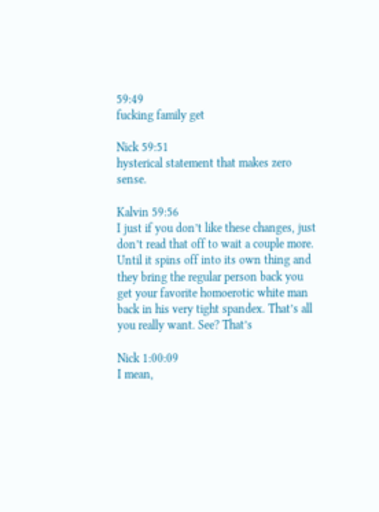59:49
fucking family get

Nick 59:51
hysterical statement that makes zero sense.

Kalvin 59:56
I just if you don’t like these changes, just don’t read that off to wait a couple more. Until it spins off into its own thing and they bring the regular person back you get your favorite homoerotic white man back in his very tight spandex. That’s all you really want. See? That’s

Nick 1:00:09
I mean,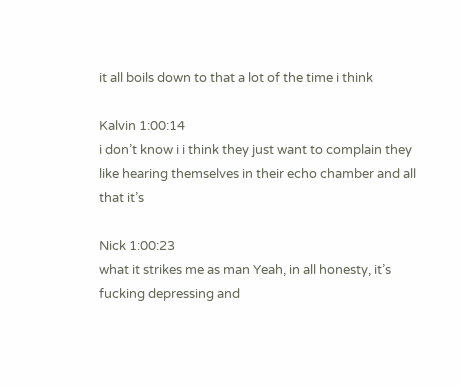it all boils down to that a lot of the time i think

Kalvin 1:00:14
i don’t know i i think they just want to complain they like hearing themselves in their echo chamber and all that it’s

Nick 1:00:23
what it strikes me as man Yeah, in all honesty, it’s fucking depressing and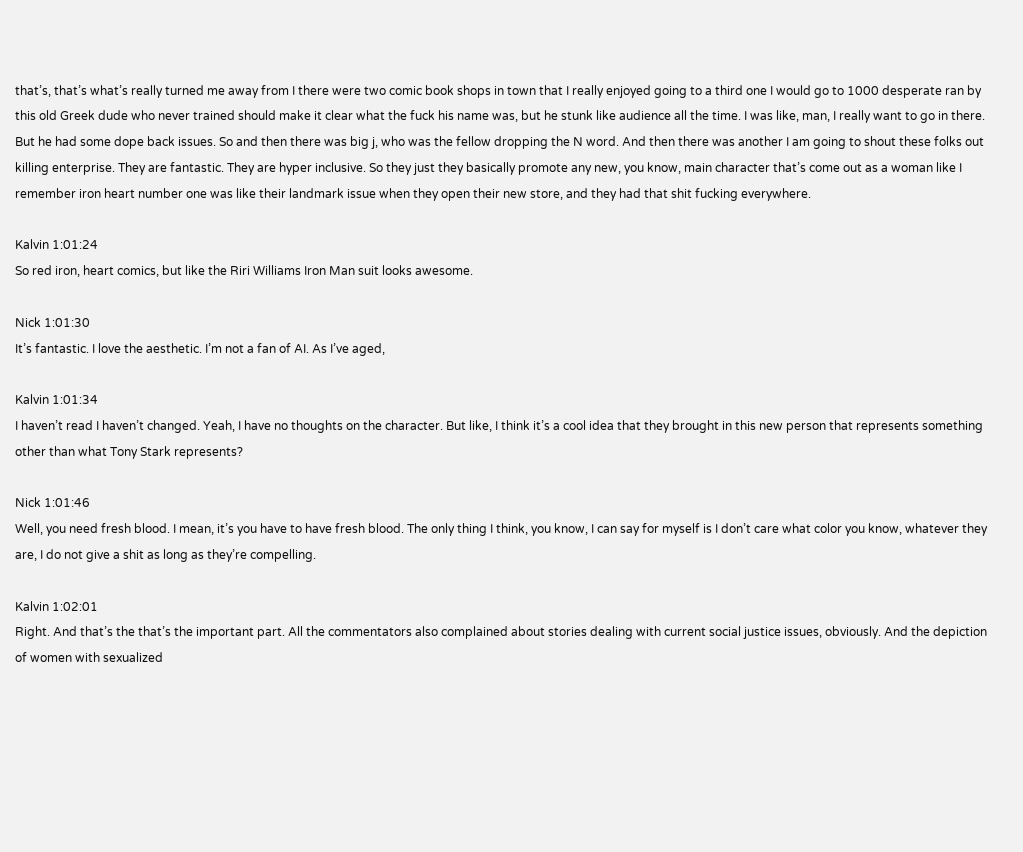that’s, that’s what’s really turned me away from I there were two comic book shops in town that I really enjoyed going to a third one I would go to 1000 desperate ran by this old Greek dude who never trained should make it clear what the fuck his name was, but he stunk like audience all the time. I was like, man, I really want to go in there. But he had some dope back issues. So and then there was big j, who was the fellow dropping the N word. And then there was another I am going to shout these folks out killing enterprise. They are fantastic. They are hyper inclusive. So they just they basically promote any new, you know, main character that’s come out as a woman like I remember iron heart number one was like their landmark issue when they open their new store, and they had that shit fucking everywhere.

Kalvin 1:01:24
So red iron, heart comics, but like the Riri Williams Iron Man suit looks awesome.

Nick 1:01:30
It’s fantastic. I love the aesthetic. I’m not a fan of AI. As I’ve aged,

Kalvin 1:01:34
I haven’t read I haven’t changed. Yeah, I have no thoughts on the character. But like, I think it’s a cool idea that they brought in this new person that represents something other than what Tony Stark represents?

Nick 1:01:46
Well, you need fresh blood. I mean, it’s you have to have fresh blood. The only thing I think, you know, I can say for myself is I don’t care what color you know, whatever they are, I do not give a shit as long as they’re compelling.

Kalvin 1:02:01
Right. And that’s the that’s the important part. All the commentators also complained about stories dealing with current social justice issues, obviously. And the depiction of women with sexualized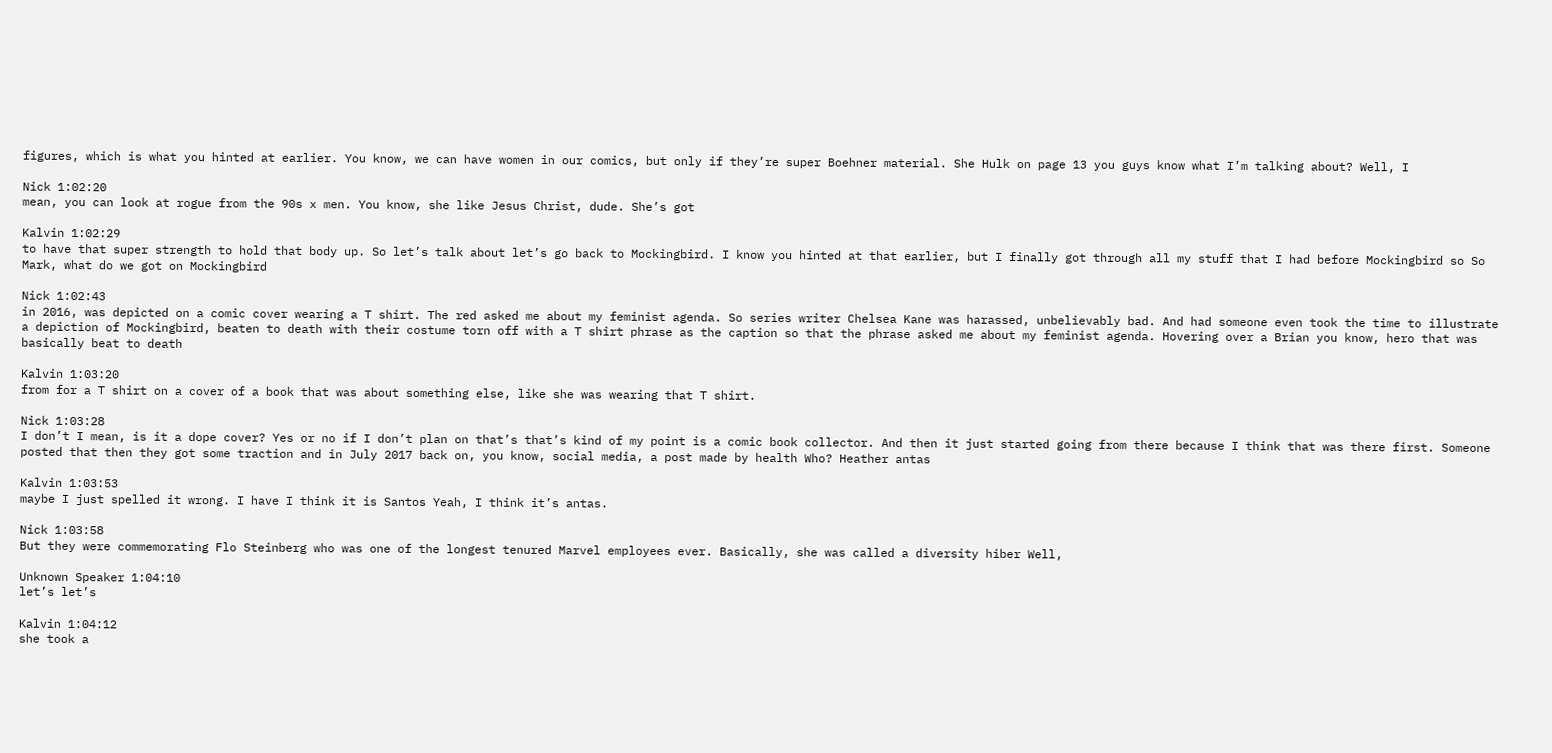figures, which is what you hinted at earlier. You know, we can have women in our comics, but only if they’re super Boehner material. She Hulk on page 13 you guys know what I’m talking about? Well, I

Nick 1:02:20
mean, you can look at rogue from the 90s x men. You know, she like Jesus Christ, dude. She’s got

Kalvin 1:02:29
to have that super strength to hold that body up. So let’s talk about let’s go back to Mockingbird. I know you hinted at that earlier, but I finally got through all my stuff that I had before Mockingbird so So Mark, what do we got on Mockingbird

Nick 1:02:43
in 2016, was depicted on a comic cover wearing a T shirt. The red asked me about my feminist agenda. So series writer Chelsea Kane was harassed, unbelievably bad. And had someone even took the time to illustrate a depiction of Mockingbird, beaten to death with their costume torn off with a T shirt phrase as the caption so that the phrase asked me about my feminist agenda. Hovering over a Brian you know, hero that was basically beat to death

Kalvin 1:03:20
from for a T shirt on a cover of a book that was about something else, like she was wearing that T shirt.

Nick 1:03:28
I don’t I mean, is it a dope cover? Yes or no if I don’t plan on that’s that’s kind of my point is a comic book collector. And then it just started going from there because I think that was there first. Someone posted that then they got some traction and in July 2017 back on, you know, social media, a post made by health Who? Heather antas

Kalvin 1:03:53
maybe I just spelled it wrong. I have I think it is Santos Yeah, I think it’s antas.

Nick 1:03:58
But they were commemorating Flo Steinberg who was one of the longest tenured Marvel employees ever. Basically, she was called a diversity hiber Well,

Unknown Speaker 1:04:10
let’s let’s

Kalvin 1:04:12
she took a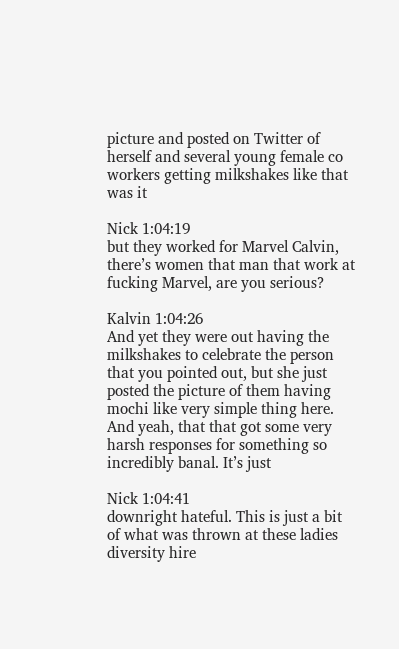picture and posted on Twitter of herself and several young female co workers getting milkshakes like that was it

Nick 1:04:19
but they worked for Marvel Calvin, there’s women that man that work at fucking Marvel, are you serious?

Kalvin 1:04:26
And yet they were out having the milkshakes to celebrate the person that you pointed out, but she just posted the picture of them having mochi like very simple thing here. And yeah, that that got some very harsh responses for something so incredibly banal. It’s just

Nick 1:04:41
downright hateful. This is just a bit of what was thrown at these ladies diversity hire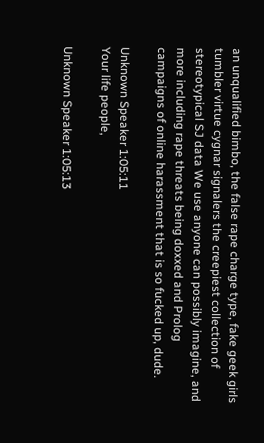an unqualified bimbo, the false rape charge type, fake geek girls tumbler virtue cygnar signalers the creepiest collection of stereotypical SJ data We use anyone can possibly imagine, and more including rape threats being doxxed and Prolog campaigns of online harassment that is so fucked up, dude.

Unknown Speaker 1:05:11
Your life people,

Unknown Speaker 1:05:13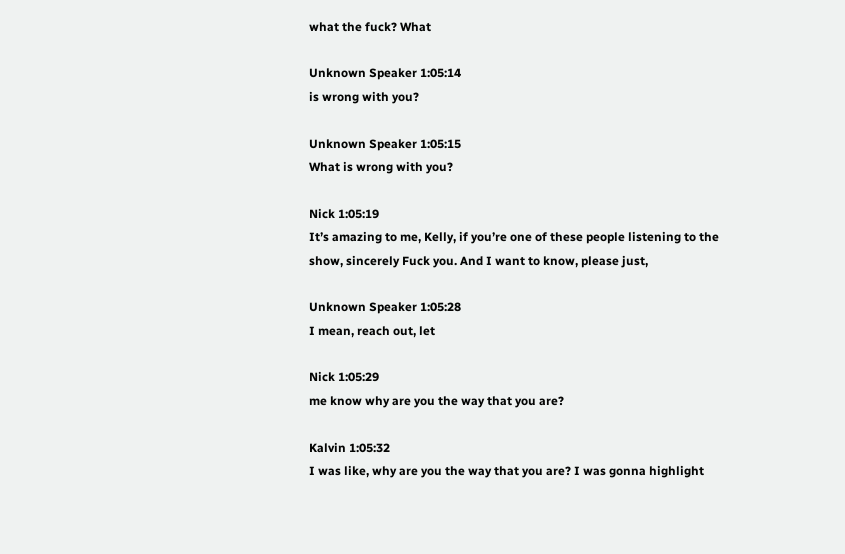what the fuck? What

Unknown Speaker 1:05:14
is wrong with you?

Unknown Speaker 1:05:15
What is wrong with you?

Nick 1:05:19
It’s amazing to me, Kelly, if you’re one of these people listening to the show, sincerely Fuck you. And I want to know, please just,

Unknown Speaker 1:05:28
I mean, reach out, let

Nick 1:05:29
me know why are you the way that you are?

Kalvin 1:05:32
I was like, why are you the way that you are? I was gonna highlight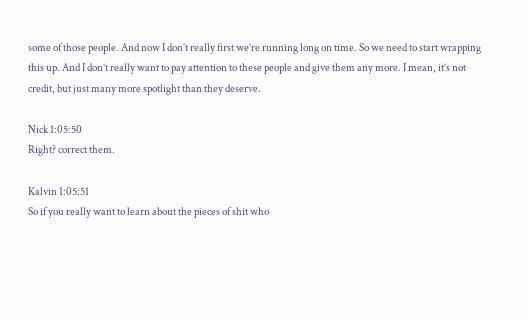some of those people. And now I don’t really first we’re running long on time. So we need to start wrapping this up. And I don’t really want to pay attention to these people and give them any more. I mean, it’s not credit, but just many more spotlight than they deserve.

Nick 1:05:50
Right? correct them.

Kalvin 1:05:51
So if you really want to learn about the pieces of shit who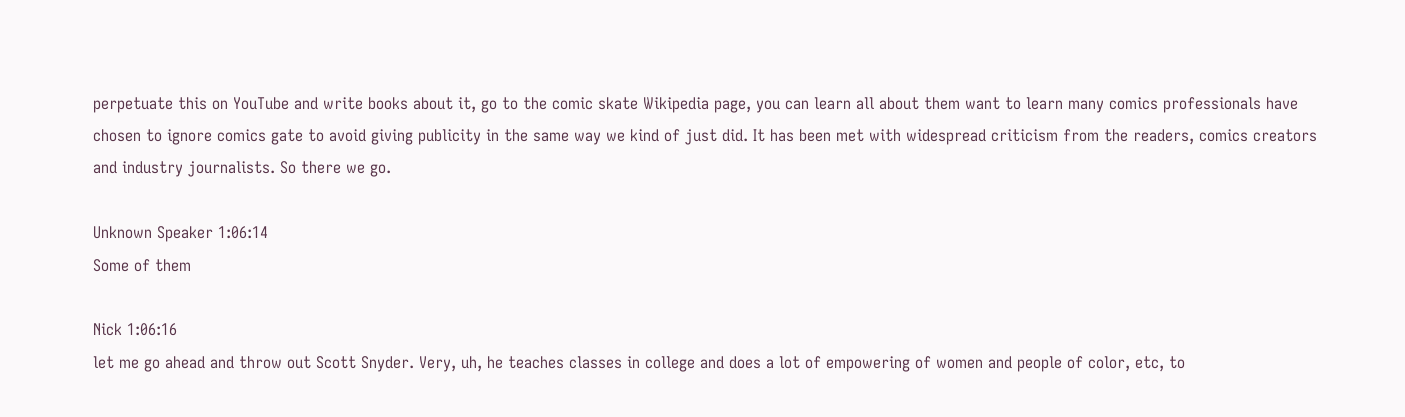perpetuate this on YouTube and write books about it, go to the comic skate Wikipedia page, you can learn all about them want to learn many comics professionals have chosen to ignore comics gate to avoid giving publicity in the same way we kind of just did. It has been met with widespread criticism from the readers, comics creators and industry journalists. So there we go.

Unknown Speaker 1:06:14
Some of them

Nick 1:06:16
let me go ahead and throw out Scott Snyder. Very, uh, he teaches classes in college and does a lot of empowering of women and people of color, etc, to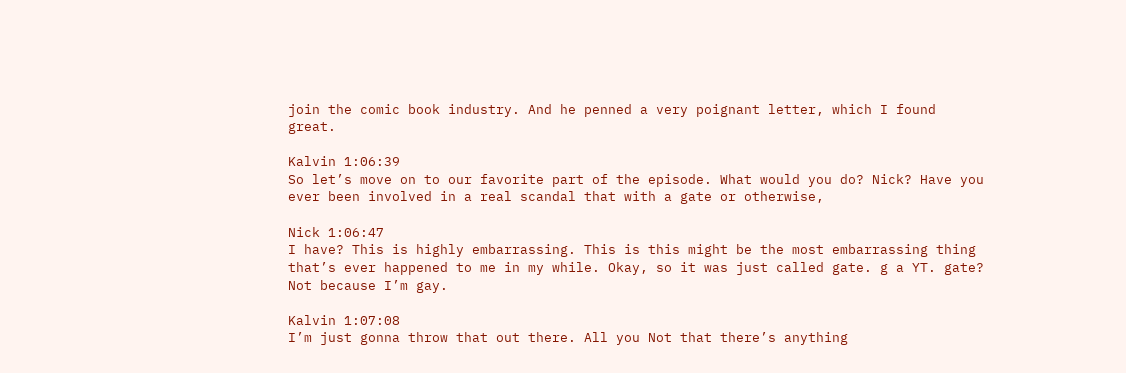join the comic book industry. And he penned a very poignant letter, which I found great.

Kalvin 1:06:39
So let’s move on to our favorite part of the episode. What would you do? Nick? Have you ever been involved in a real scandal that with a gate or otherwise,

Nick 1:06:47
I have? This is highly embarrassing. This is this might be the most embarrassing thing that’s ever happened to me in my while. Okay, so it was just called gate. g a YT. gate? Not because I’m gay.

Kalvin 1:07:08
I’m just gonna throw that out there. All you Not that there’s anything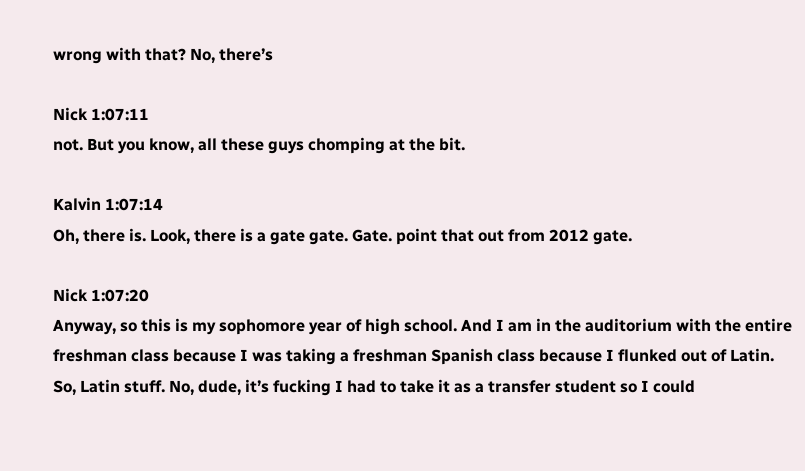wrong with that? No, there’s

Nick 1:07:11
not. But you know, all these guys chomping at the bit.

Kalvin 1:07:14
Oh, there is. Look, there is a gate gate. Gate. point that out from 2012 gate.

Nick 1:07:20
Anyway, so this is my sophomore year of high school. And I am in the auditorium with the entire freshman class because I was taking a freshman Spanish class because I flunked out of Latin. So, Latin stuff. No, dude, it’s fucking I had to take it as a transfer student so I could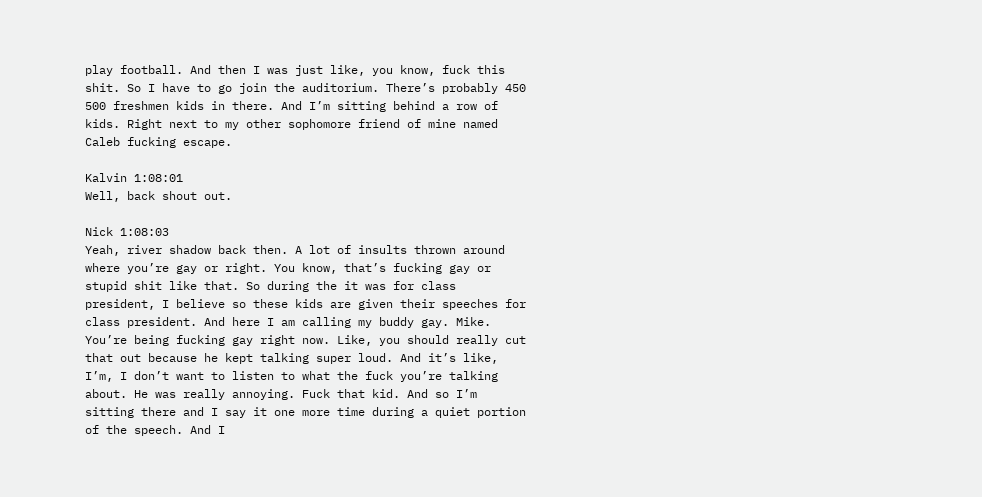play football. And then I was just like, you know, fuck this shit. So I have to go join the auditorium. There’s probably 450 500 freshmen kids in there. And I’m sitting behind a row of kids. Right next to my other sophomore friend of mine named Caleb fucking escape.

Kalvin 1:08:01
Well, back shout out.

Nick 1:08:03
Yeah, river shadow back then. A lot of insults thrown around where you’re gay or right. You know, that’s fucking gay or stupid shit like that. So during the it was for class president, I believe so these kids are given their speeches for class president. And here I am calling my buddy gay. Mike. You’re being fucking gay right now. Like, you should really cut that out because he kept talking super loud. And it’s like, I’m, I don’t want to listen to what the fuck you’re talking about. He was really annoying. Fuck that kid. And so I’m sitting there and I say it one more time during a quiet portion of the speech. And I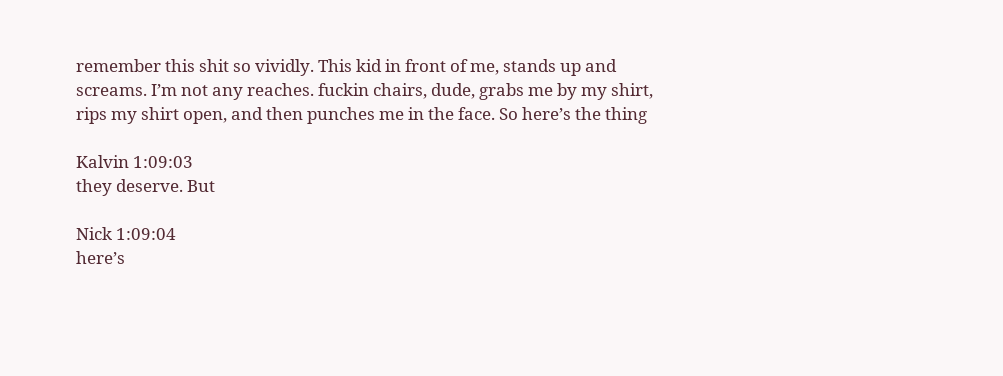remember this shit so vividly. This kid in front of me, stands up and screams. I’m not any reaches. fuckin chairs, dude, grabs me by my shirt, rips my shirt open, and then punches me in the face. So here’s the thing

Kalvin 1:09:03
they deserve. But

Nick 1:09:04
here’s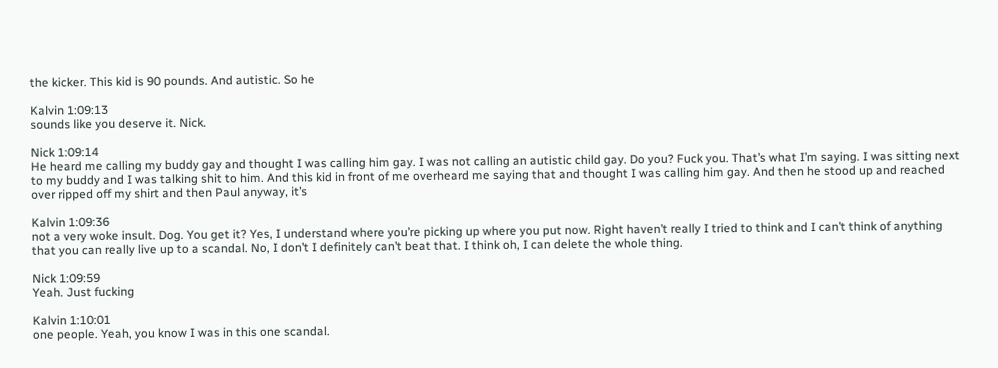the kicker. This kid is 90 pounds. And autistic. So he

Kalvin 1:09:13
sounds like you deserve it. Nick.

Nick 1:09:14
He heard me calling my buddy gay and thought I was calling him gay. I was not calling an autistic child gay. Do you? Fuck you. That’s what I’m saying. I was sitting next to my buddy and I was talking shit to him. And this kid in front of me overheard me saying that and thought I was calling him gay. And then he stood up and reached over ripped off my shirt and then Paul anyway, it’s

Kalvin 1:09:36
not a very woke insult. Dog. You get it? Yes, I understand where you’re picking up where you put now. Right haven’t really I tried to think and I can’t think of anything that you can really live up to a scandal. No, I don’t I definitely can’t beat that. I think oh, I can delete the whole thing.

Nick 1:09:59
Yeah. Just fucking

Kalvin 1:10:01
one people. Yeah, you know I was in this one scandal.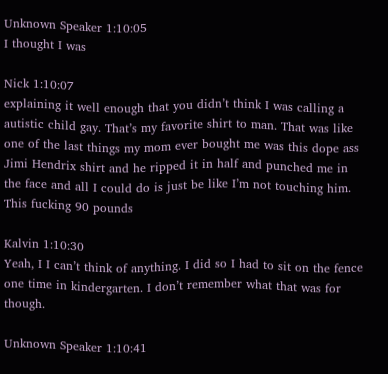Unknown Speaker 1:10:05
I thought I was

Nick 1:10:07
explaining it well enough that you didn’t think I was calling a autistic child gay. That’s my favorite shirt to man. That was like one of the last things my mom ever bought me was this dope ass Jimi Hendrix shirt and he ripped it in half and punched me in the face and all I could do is just be like I’m not touching him. This fucking 90 pounds

Kalvin 1:10:30
Yeah, I I can’t think of anything. I did so I had to sit on the fence one time in kindergarten. I don’t remember what that was for though.

Unknown Speaker 1:10:41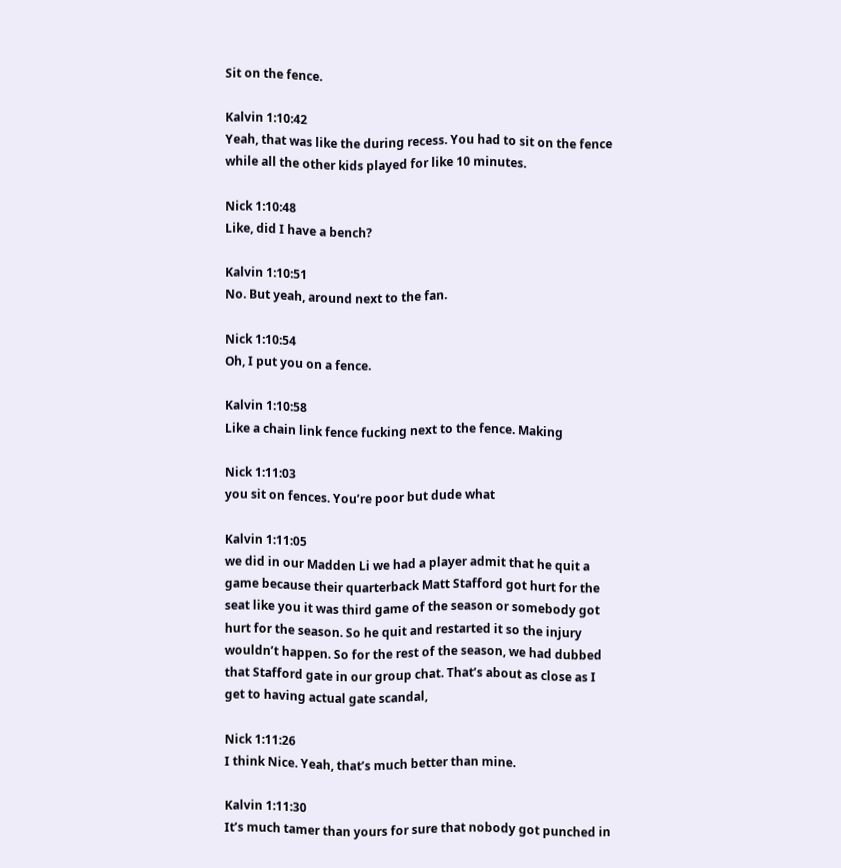Sit on the fence.

Kalvin 1:10:42
Yeah, that was like the during recess. You had to sit on the fence while all the other kids played for like 10 minutes.

Nick 1:10:48
Like, did I have a bench?

Kalvin 1:10:51
No. But yeah, around next to the fan.

Nick 1:10:54
Oh, I put you on a fence.

Kalvin 1:10:58
Like a chain link fence fucking next to the fence. Making

Nick 1:11:03
you sit on fences. You’re poor but dude what

Kalvin 1:11:05
we did in our Madden Li we had a player admit that he quit a game because their quarterback Matt Stafford got hurt for the seat like you it was third game of the season or somebody got hurt for the season. So he quit and restarted it so the injury wouldn’t happen. So for the rest of the season, we had dubbed that Stafford gate in our group chat. That’s about as close as I get to having actual gate scandal,

Nick 1:11:26
I think Nice. Yeah, that’s much better than mine.

Kalvin 1:11:30
It’s much tamer than yours for sure that nobody got punched in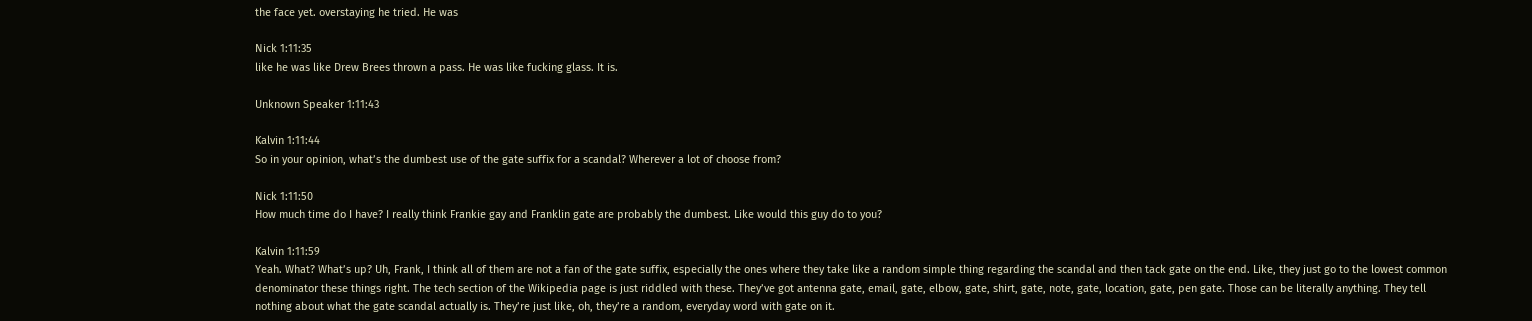the face yet. overstaying he tried. He was

Nick 1:11:35
like he was like Drew Brees thrown a pass. He was like fucking glass. It is.

Unknown Speaker 1:11:43

Kalvin 1:11:44
So in your opinion, what’s the dumbest use of the gate suffix for a scandal? Wherever a lot of choose from?

Nick 1:11:50
How much time do I have? I really think Frankie gay and Franklin gate are probably the dumbest. Like would this guy do to you?

Kalvin 1:11:59
Yeah. What? What’s up? Uh, Frank, I think all of them are not a fan of the gate suffix, especially the ones where they take like a random simple thing regarding the scandal and then tack gate on the end. Like, they just go to the lowest common denominator these things right. The tech section of the Wikipedia page is just riddled with these. They’ve got antenna gate, email, gate, elbow, gate, shirt, gate, note, gate, location, gate, pen gate. Those can be literally anything. They tell nothing about what the gate scandal actually is. They’re just like, oh, they’re a random, everyday word with gate on it.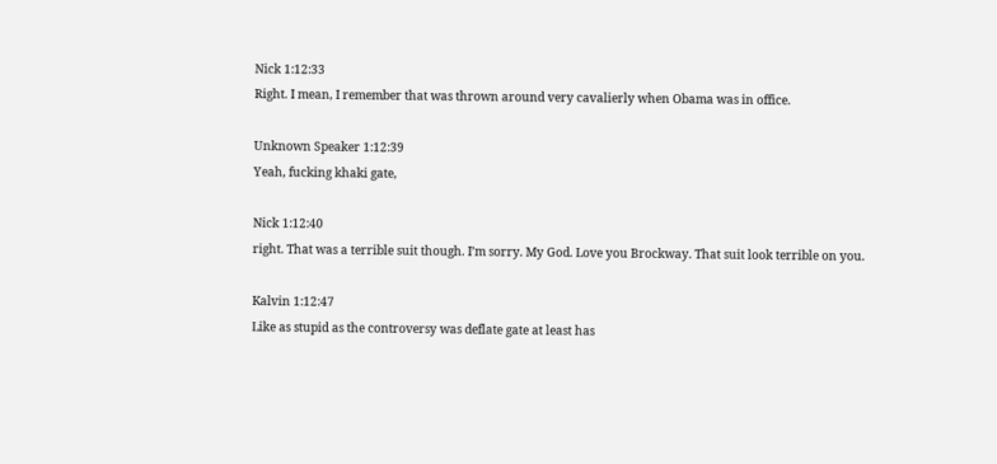Nick 1:12:33
Right. I mean, I remember that was thrown around very cavalierly when Obama was in office.

Unknown Speaker 1:12:39
Yeah, fucking khaki gate,

Nick 1:12:40
right. That was a terrible suit though. I’m sorry. My God. Love you Brockway. That suit look terrible on you.

Kalvin 1:12:47
Like as stupid as the controversy was deflate gate at least has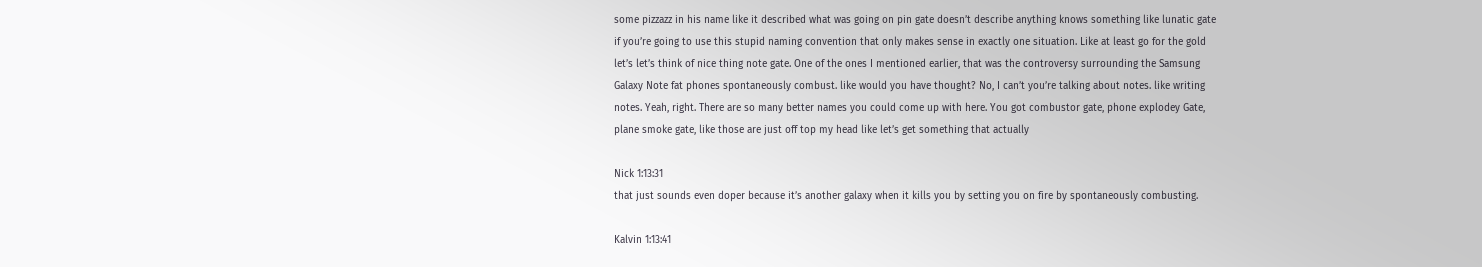some pizzazz in his name like it described what was going on pin gate doesn’t describe anything knows something like lunatic gate if you’re going to use this stupid naming convention that only makes sense in exactly one situation. Like at least go for the gold let’s let’s think of nice thing note gate. One of the ones I mentioned earlier, that was the controversy surrounding the Samsung Galaxy Note fat phones spontaneously combust. like would you have thought? No, I can’t you’re talking about notes. like writing notes. Yeah, right. There are so many better names you could come up with here. You got combustor gate, phone explodey Gate, plane smoke gate, like those are just off top my head like let’s get something that actually

Nick 1:13:31
that just sounds even doper because it’s another galaxy when it kills you by setting you on fire by spontaneously combusting.

Kalvin 1:13:41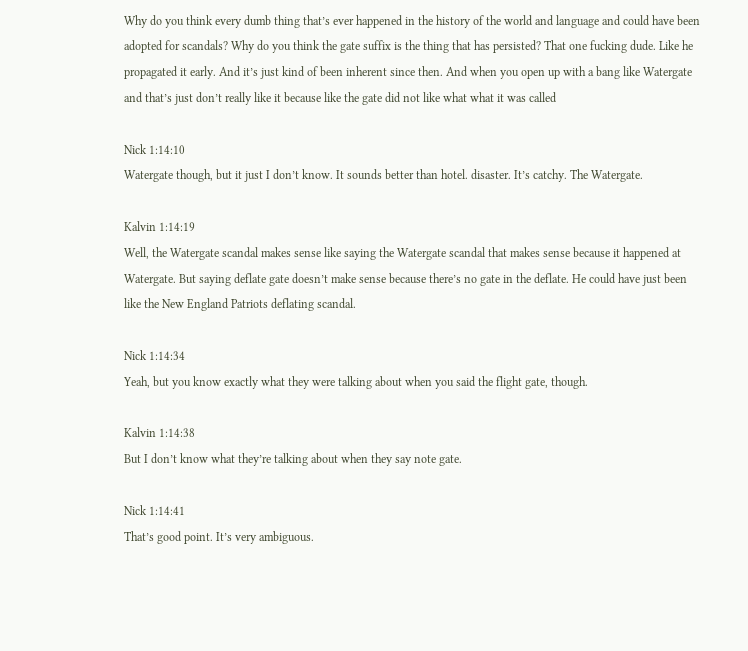Why do you think every dumb thing that’s ever happened in the history of the world and language and could have been adopted for scandals? Why do you think the gate suffix is the thing that has persisted? That one fucking dude. Like he propagated it early. And it’s just kind of been inherent since then. And when you open up with a bang like Watergate and that’s just don’t really like it because like the gate did not like what what it was called

Nick 1:14:10
Watergate though, but it just I don’t know. It sounds better than hotel. disaster. It’s catchy. The Watergate.

Kalvin 1:14:19
Well, the Watergate scandal makes sense like saying the Watergate scandal that makes sense because it happened at Watergate. But saying deflate gate doesn’t make sense because there’s no gate in the deflate. He could have just been like the New England Patriots deflating scandal.

Nick 1:14:34
Yeah, but you know exactly what they were talking about when you said the flight gate, though.

Kalvin 1:14:38
But I don’t know what they’re talking about when they say note gate.

Nick 1:14:41
That’s good point. It’s very ambiguous.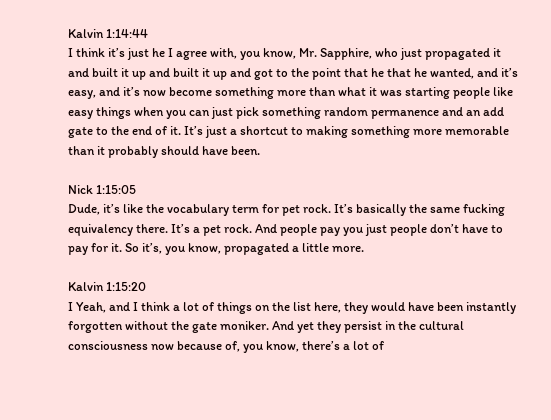Kalvin 1:14:44
I think it’s just he I agree with, you know, Mr. Sapphire, who just propagated it and built it up and built it up and got to the point that he that he wanted, and it’s easy, and it’s now become something more than what it was starting people like easy things when you can just pick something random permanence and an add gate to the end of it. It’s just a shortcut to making something more memorable than it probably should have been.

Nick 1:15:05
Dude, it’s like the vocabulary term for pet rock. It’s basically the same fucking equivalency there. It’s a pet rock. And people pay you just people don’t have to pay for it. So it’s, you know, propagated a little more.

Kalvin 1:15:20
I Yeah, and I think a lot of things on the list here, they would have been instantly forgotten without the gate moniker. And yet they persist in the cultural consciousness now because of, you know, there’s a lot of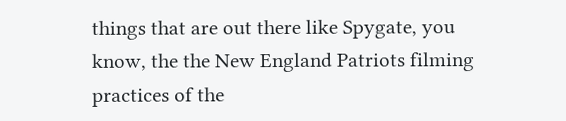things that are out there like Spygate, you know, the the New England Patriots filming practices of the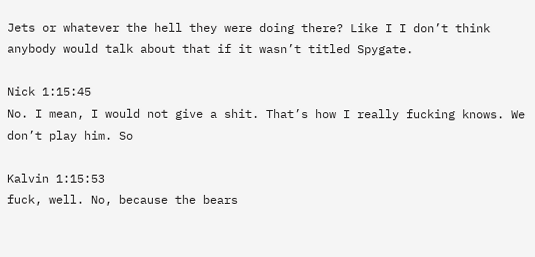Jets or whatever the hell they were doing there? Like I I don’t think anybody would talk about that if it wasn’t titled Spygate.

Nick 1:15:45
No. I mean, I would not give a shit. That’s how I really fucking knows. We don’t play him. So

Kalvin 1:15:53
fuck, well. No, because the bears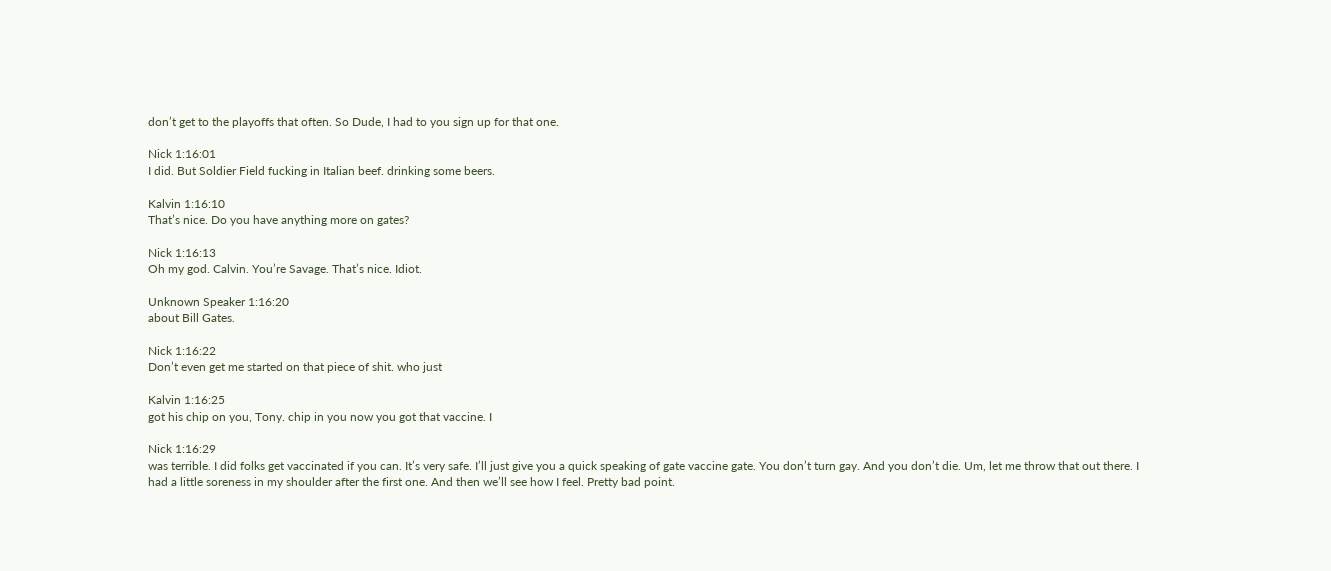don’t get to the playoffs that often. So Dude, I had to you sign up for that one.

Nick 1:16:01
I did. But Soldier Field fucking in Italian beef. drinking some beers.

Kalvin 1:16:10
That’s nice. Do you have anything more on gates?

Nick 1:16:13
Oh my god. Calvin. You’re Savage. That’s nice. Idiot.

Unknown Speaker 1:16:20
about Bill Gates.

Nick 1:16:22
Don’t even get me started on that piece of shit. who just

Kalvin 1:16:25
got his chip on you, Tony. chip in you now you got that vaccine. I

Nick 1:16:29
was terrible. I did folks get vaccinated if you can. It’s very safe. I’ll just give you a quick speaking of gate vaccine gate. You don’t turn gay. And you don’t die. Um, let me throw that out there. I had a little soreness in my shoulder after the first one. And then we’ll see how I feel. Pretty bad point.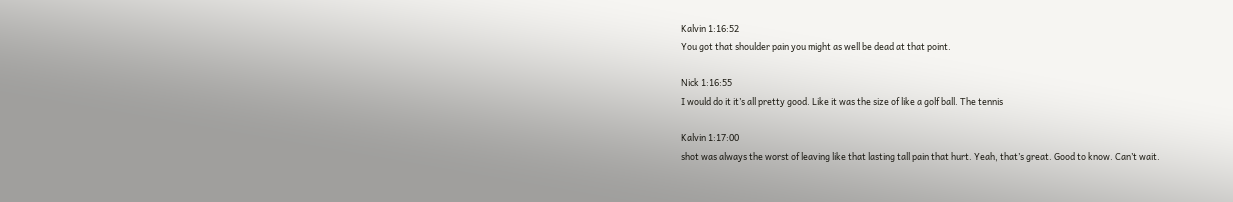Kalvin 1:16:52
You got that shoulder pain you might as well be dead at that point.

Nick 1:16:55
I would do it it’s all pretty good. Like it was the size of like a golf ball. The tennis

Kalvin 1:17:00
shot was always the worst of leaving like that lasting tall pain that hurt. Yeah, that’s great. Good to know. Can’t wait.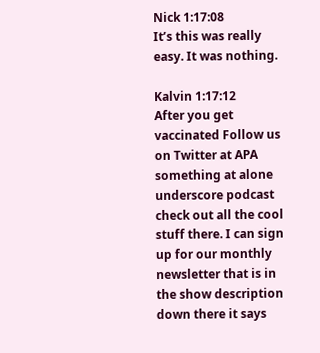Nick 1:17:08
It’s this was really easy. It was nothing.

Kalvin 1:17:12
After you get vaccinated Follow us on Twitter at APA something at alone underscore podcast check out all the cool stuff there. I can sign up for our monthly newsletter that is in the show description down there it says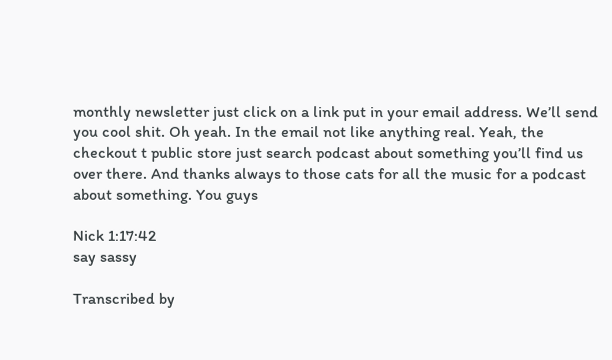monthly newsletter just click on a link put in your email address. We’ll send you cool shit. Oh yeah. In the email not like anything real. Yeah, the checkout t public store just search podcast about something you’ll find us over there. And thanks always to those cats for all the music for a podcast about something. You guys

Nick 1:17:42
say sassy

Transcribed by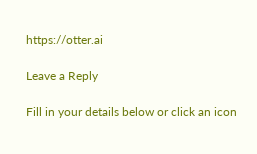https://otter.ai

Leave a Reply

Fill in your details below or click an icon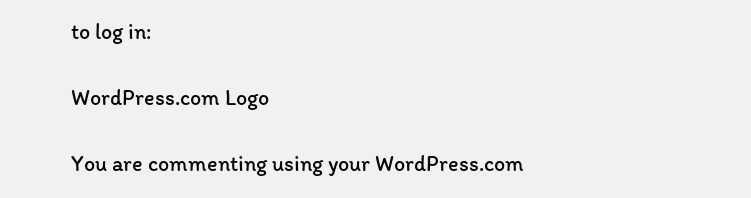to log in:

WordPress.com Logo

You are commenting using your WordPress.com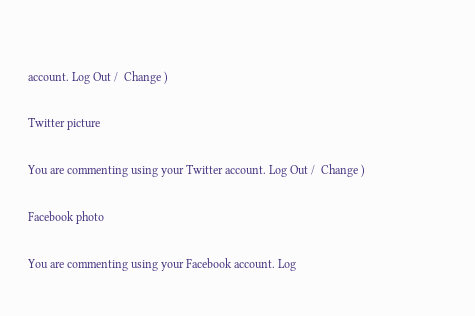account. Log Out /  Change )

Twitter picture

You are commenting using your Twitter account. Log Out /  Change )

Facebook photo

You are commenting using your Facebook account. Log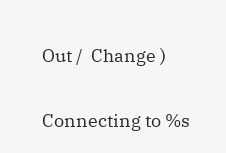Out /  Change )

Connecting to %s